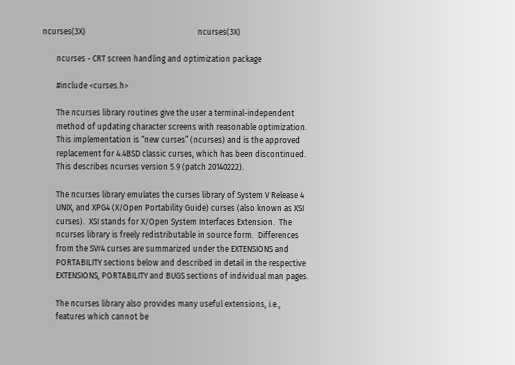ncurses(3X)                                                        ncurses(3X)

       ncurses - CRT screen handling and optimization package

       #include <curses.h>

       The ncurses library routines give the user a terminal-independent
       method of updating character screens with reasonable optimization.
       This implementation is “new curses” (ncurses) and is the approved
       replacement for 4.4BSD classic curses, which has been discontinued.
       This describes ncurses version 5.9 (patch 20140222).

       The ncurses library emulates the curses library of System V Release 4
       UNIX, and XPG4 (X/Open Portability Guide) curses (also known as XSI
       curses).  XSI stands for X/Open System Interfaces Extension.  The
       ncurses library is freely redistributable in source form.  Differences
       from the SVr4 curses are summarized under the EXTENSIONS and
       PORTABILITY sections below and described in detail in the respective
       EXTENSIONS, PORTABILITY and BUGS sections of individual man pages.

       The ncurses library also provides many useful extensions, i.e.,
       features which cannot be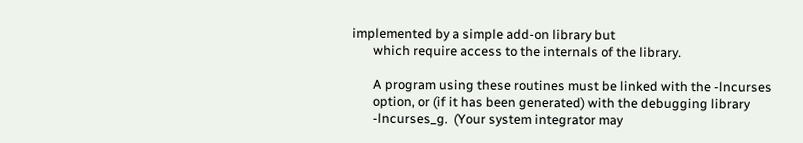implemented by a simple add-on library but
       which require access to the internals of the library.

       A program using these routines must be linked with the -lncurses
       option, or (if it has been generated) with the debugging library
       -lncurses_g.  (Your system integrator may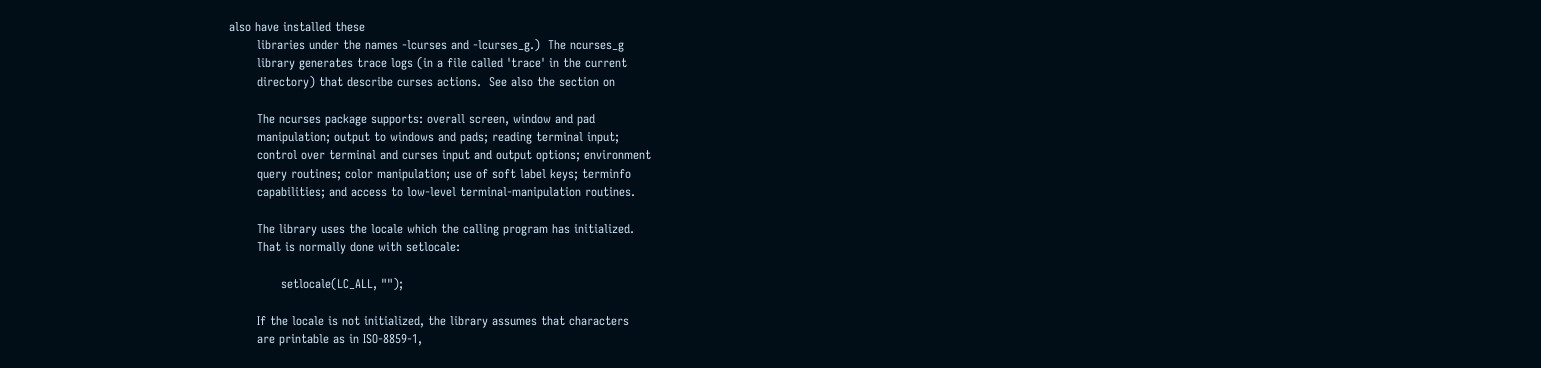also have installed these
       libraries under the names -lcurses and -lcurses_g.)  The ncurses_g
       library generates trace logs (in a file called 'trace' in the current
       directory) that describe curses actions.  See also the section on

       The ncurses package supports: overall screen, window and pad
       manipulation; output to windows and pads; reading terminal input;
       control over terminal and curses input and output options; environment
       query routines; color manipulation; use of soft label keys; terminfo
       capabilities; and access to low-level terminal-manipulation routines.

       The library uses the locale which the calling program has initialized.
       That is normally done with setlocale:

             setlocale(LC_ALL, "");

       If the locale is not initialized, the library assumes that characters
       are printable as in ISO-8859-1,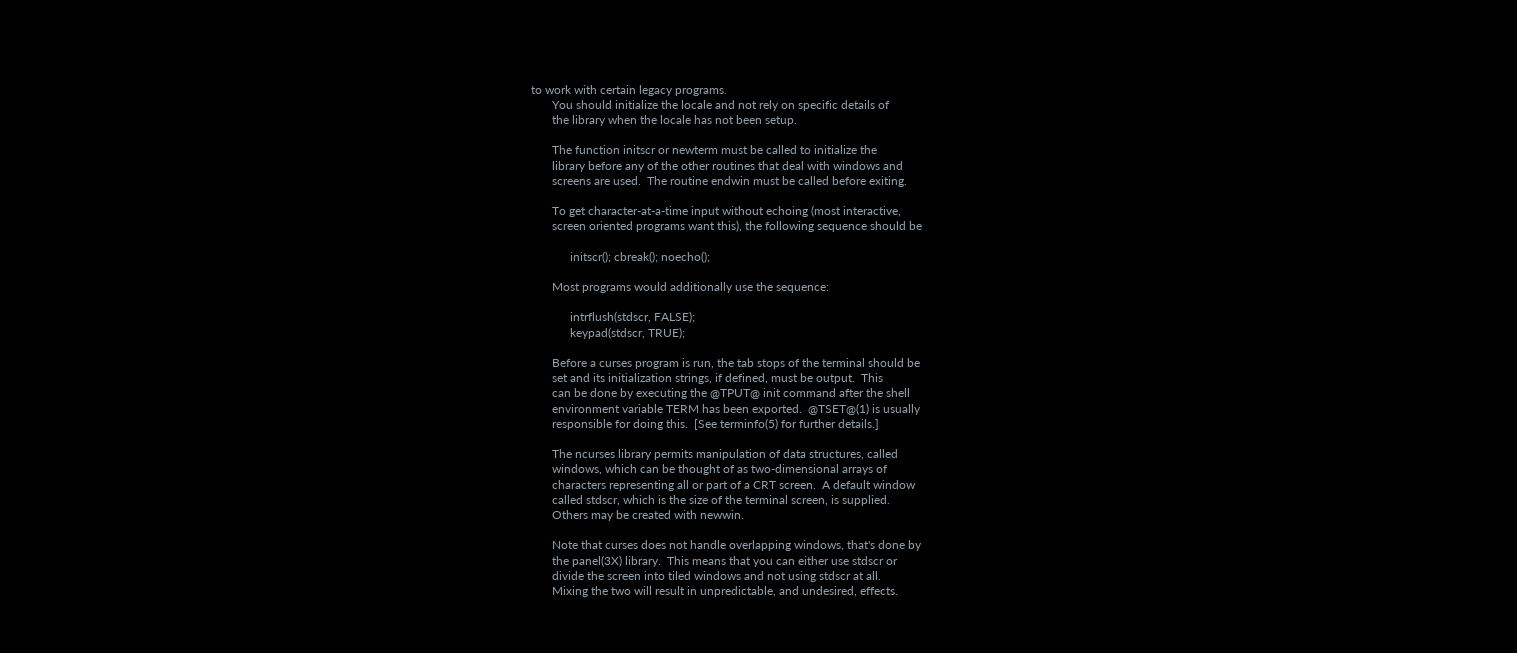to work with certain legacy programs.
       You should initialize the locale and not rely on specific details of
       the library when the locale has not been setup.

       The function initscr or newterm must be called to initialize the
       library before any of the other routines that deal with windows and
       screens are used.  The routine endwin must be called before exiting.

       To get character-at-a-time input without echoing (most interactive,
       screen oriented programs want this), the following sequence should be

             initscr(); cbreak(); noecho();

       Most programs would additionally use the sequence:

             intrflush(stdscr, FALSE);
             keypad(stdscr, TRUE);

       Before a curses program is run, the tab stops of the terminal should be
       set and its initialization strings, if defined, must be output.  This
       can be done by executing the @TPUT@ init command after the shell
       environment variable TERM has been exported.  @TSET@(1) is usually
       responsible for doing this.  [See terminfo(5) for further details.]

       The ncurses library permits manipulation of data structures, called
       windows, which can be thought of as two-dimensional arrays of
       characters representing all or part of a CRT screen.  A default window
       called stdscr, which is the size of the terminal screen, is supplied.
       Others may be created with newwin.

       Note that curses does not handle overlapping windows, that's done by
       the panel(3X) library.  This means that you can either use stdscr or
       divide the screen into tiled windows and not using stdscr at all.
       Mixing the two will result in unpredictable, and undesired, effects.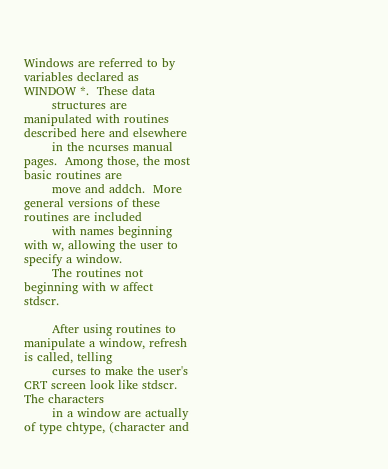Windows are referred to by variables declared as WINDOW *.  These data
       structures are manipulated with routines described here and elsewhere
       in the ncurses manual pages.  Among those, the most basic routines are
       move and addch.  More general versions of these routines are included
       with names beginning with w, allowing the user to specify a window.
       The routines not beginning with w affect stdscr.

       After using routines to manipulate a window, refresh is called, telling
       curses to make the user's CRT screen look like stdscr.  The characters
       in a window are actually of type chtype, (character and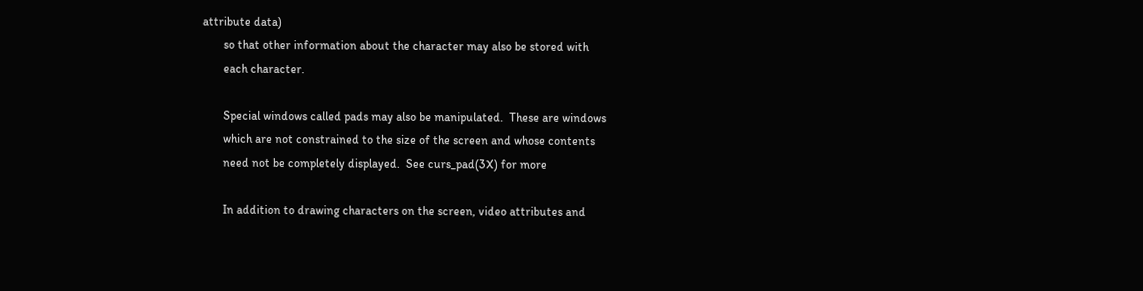attribute data)
       so that other information about the character may also be stored with
       each character.

       Special windows called pads may also be manipulated.  These are windows
       which are not constrained to the size of the screen and whose contents
       need not be completely displayed.  See curs_pad(3X) for more

       In addition to drawing characters on the screen, video attributes and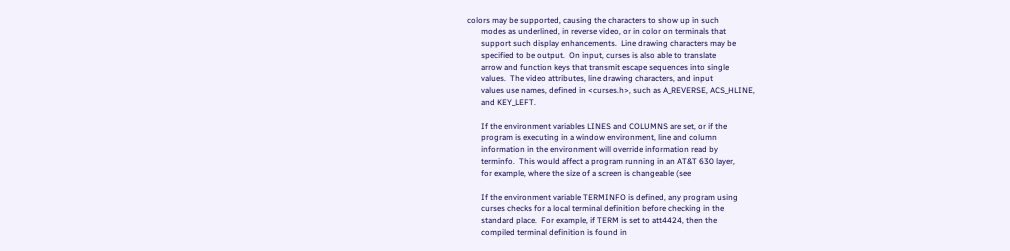colors may be supported, causing the characters to show up in such
       modes as underlined, in reverse video, or in color on terminals that
       support such display enhancements.  Line drawing characters may be
       specified to be output.  On input, curses is also able to translate
       arrow and function keys that transmit escape sequences into single
       values.  The video attributes, line drawing characters, and input
       values use names, defined in <curses.h>, such as A_REVERSE, ACS_HLINE,
       and KEY_LEFT.

       If the environment variables LINES and COLUMNS are set, or if the
       program is executing in a window environment, line and column
       information in the environment will override information read by
       terminfo.  This would affect a program running in an AT&T 630 layer,
       for example, where the size of a screen is changeable (see

       If the environment variable TERMINFO is defined, any program using
       curses checks for a local terminal definition before checking in the
       standard place.  For example, if TERM is set to att4424, then the
       compiled terminal definition is found in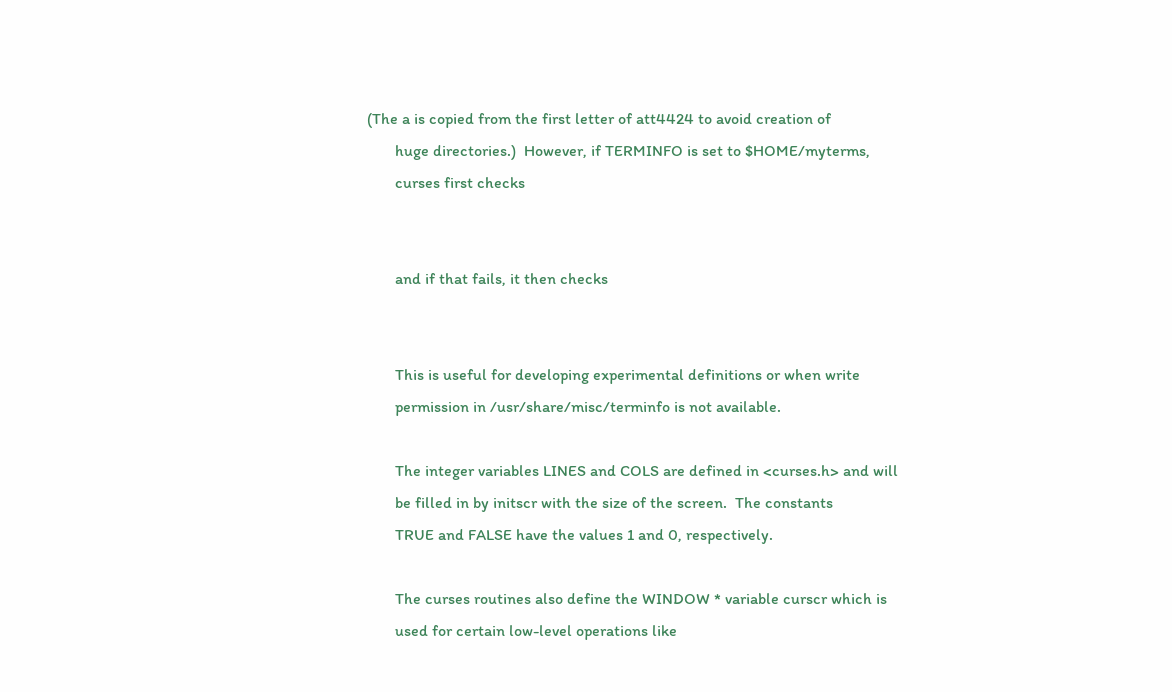(The a is copied from the first letter of att4424 to avoid creation of
       huge directories.)  However, if TERMINFO is set to $HOME/myterms,
       curses first checks


       and if that fails, it then checks


       This is useful for developing experimental definitions or when write
       permission in /usr/share/misc/terminfo is not available.

       The integer variables LINES and COLS are defined in <curses.h> and will
       be filled in by initscr with the size of the screen.  The constants
       TRUE and FALSE have the values 1 and 0, respectively.

       The curses routines also define the WINDOW * variable curscr which is
       used for certain low-level operations like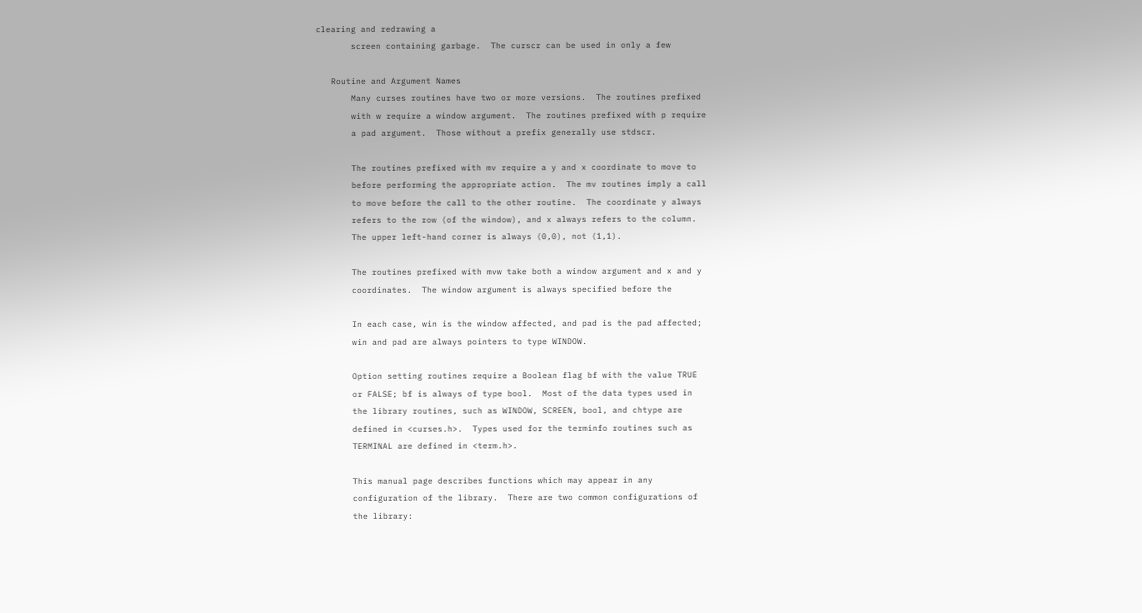clearing and redrawing a
       screen containing garbage.  The curscr can be used in only a few

   Routine and Argument Names
       Many curses routines have two or more versions.  The routines prefixed
       with w require a window argument.  The routines prefixed with p require
       a pad argument.  Those without a prefix generally use stdscr.

       The routines prefixed with mv require a y and x coordinate to move to
       before performing the appropriate action.  The mv routines imply a call
       to move before the call to the other routine.  The coordinate y always
       refers to the row (of the window), and x always refers to the column.
       The upper left-hand corner is always (0,0), not (1,1).

       The routines prefixed with mvw take both a window argument and x and y
       coordinates.  The window argument is always specified before the

       In each case, win is the window affected, and pad is the pad affected;
       win and pad are always pointers to type WINDOW.

       Option setting routines require a Boolean flag bf with the value TRUE
       or FALSE; bf is always of type bool.  Most of the data types used in
       the library routines, such as WINDOW, SCREEN, bool, and chtype are
       defined in <curses.h>.  Types used for the terminfo routines such as
       TERMINAL are defined in <term.h>.

       This manual page describes functions which may appear in any
       configuration of the library.  There are two common configurations of
       the library: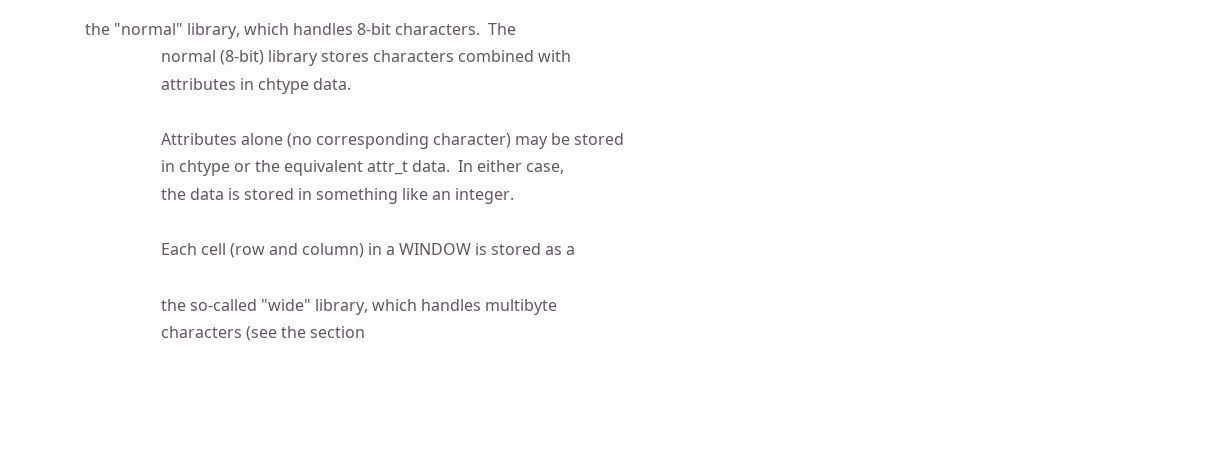the "normal" library, which handles 8-bit characters.  The
                   normal (8-bit) library stores characters combined with
                   attributes in chtype data.

                   Attributes alone (no corresponding character) may be stored
                   in chtype or the equivalent attr_t data.  In either case,
                   the data is stored in something like an integer.

                   Each cell (row and column) in a WINDOW is stored as a

                   the so-called "wide" library, which handles multibyte
                   characters (see the section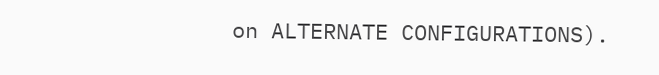on ALTERNATE CONFIGURATIONS).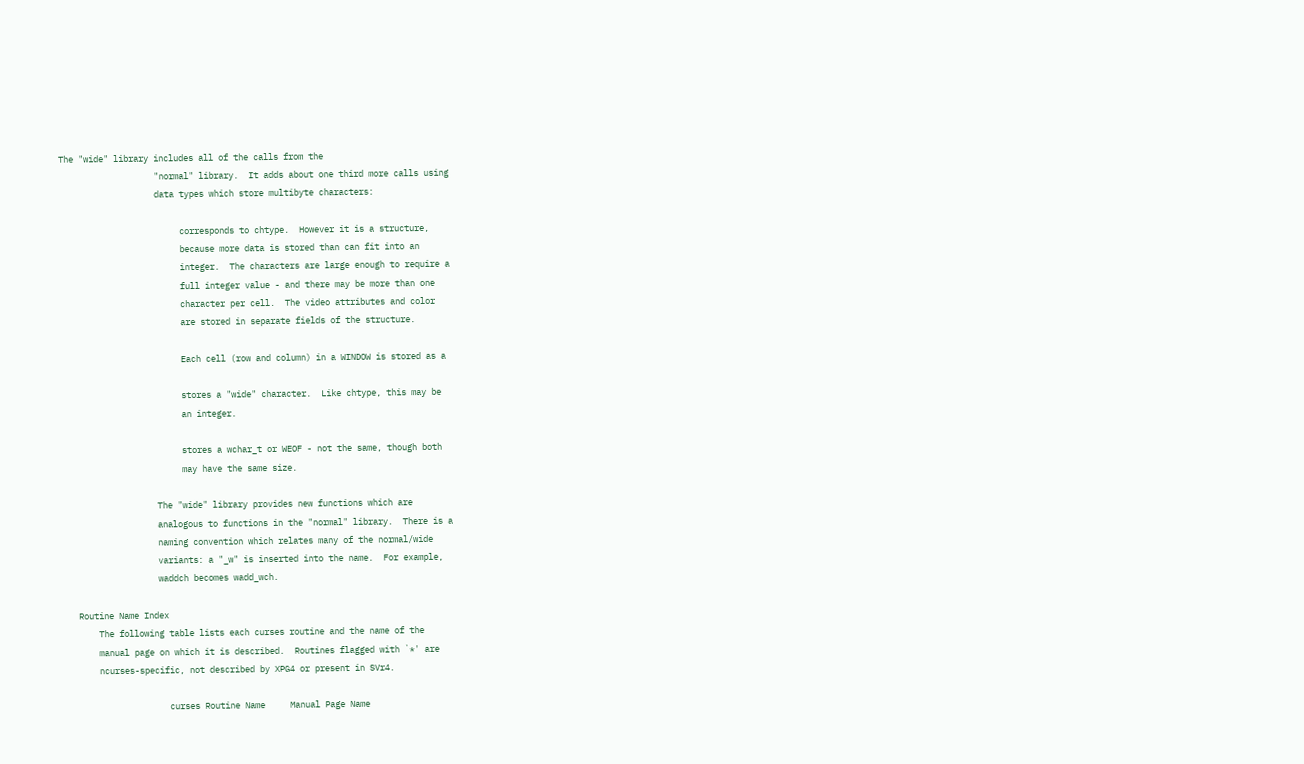The "wide" library includes all of the calls from the
                   "normal" library.  It adds about one third more calls using
                   data types which store multibyte characters:

                        corresponds to chtype.  However it is a structure,
                        because more data is stored than can fit into an
                        integer.  The characters are large enough to require a
                        full integer value - and there may be more than one
                        character per cell.  The video attributes and color
                        are stored in separate fields of the structure.

                        Each cell (row and column) in a WINDOW is stored as a

                        stores a "wide" character.  Like chtype, this may be
                        an integer.

                        stores a wchar_t or WEOF - not the same, though both
                        may have the same size.

                   The "wide" library provides new functions which are
                   analogous to functions in the "normal" library.  There is a
                   naming convention which relates many of the normal/wide
                   variants: a "_w" is inserted into the name.  For example,
                   waddch becomes wadd_wch.

   Routine Name Index
       The following table lists each curses routine and the name of the
       manual page on which it is described.  Routines flagged with `*' are
       ncurses-specific, not described by XPG4 or present in SVr4.

                     curses Routine Name     Manual Page Name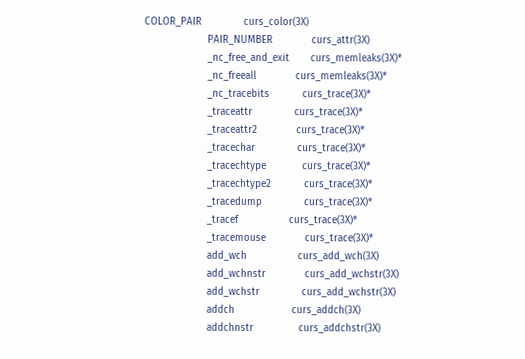COLOR_PAIR              curs_color(3X)
                     PAIR_NUMBER             curs_attr(3X)
                     _nc_free_and_exit       curs_memleaks(3X)*
                     _nc_freeall             curs_memleaks(3X)*
                     _nc_tracebits           curs_trace(3X)*
                     _traceattr              curs_trace(3X)*
                     _traceattr2             curs_trace(3X)*
                     _tracechar              curs_trace(3X)*
                     _tracechtype            curs_trace(3X)*
                     _tracechtype2           curs_trace(3X)*
                     _tracedump              curs_trace(3X)*
                     _tracef                 curs_trace(3X)*
                     _tracemouse             curs_trace(3X)*
                     add_wch                 curs_add_wch(3X)
                     add_wchnstr             curs_add_wchstr(3X)
                     add_wchstr              curs_add_wchstr(3X)
                     addch                   curs_addch(3X)
                     addchnstr               curs_addchstr(3X)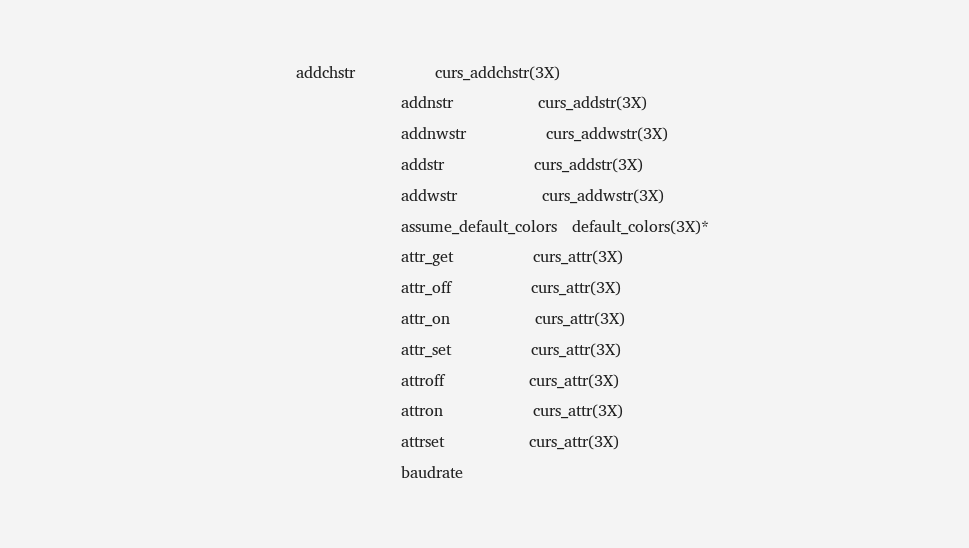addchstr                curs_addchstr(3X)
                     addnstr                 curs_addstr(3X)
                     addnwstr                curs_addwstr(3X)
                     addstr                  curs_addstr(3X)
                     addwstr                 curs_addwstr(3X)
                     assume_default_colors   default_colors(3X)*
                     attr_get                curs_attr(3X)
                     attr_off                curs_attr(3X)
                     attr_on                 curs_attr(3X)
                     attr_set                curs_attr(3X)
                     attroff                 curs_attr(3X)
                     attron                  curs_attr(3X)
                     attrset                 curs_attr(3X)
                     baudrate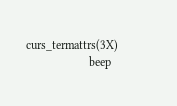curs_termattrs(3X)
                     beep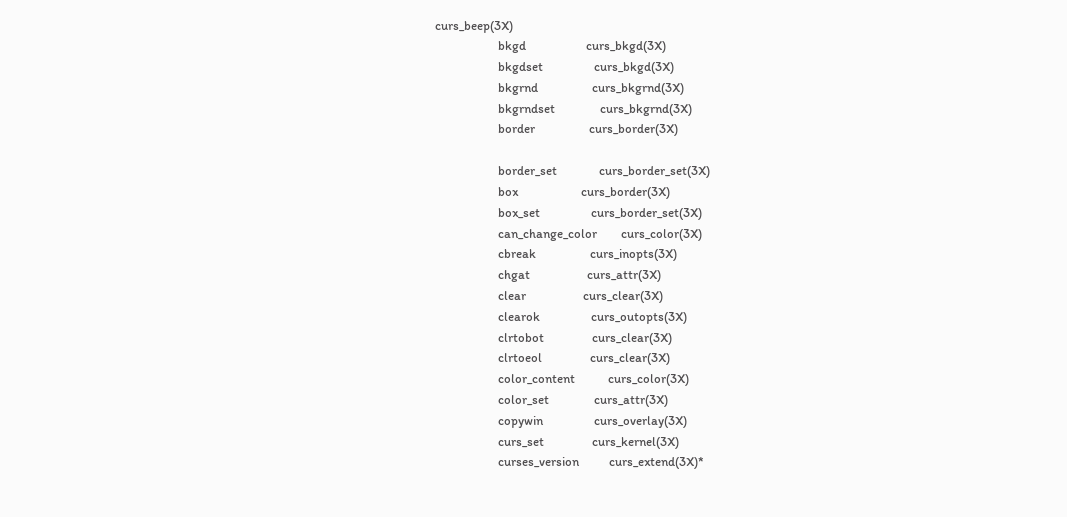curs_beep(3X)
                     bkgd                    curs_bkgd(3X)
                     bkgdset                 curs_bkgd(3X)
                     bkgrnd                  curs_bkgrnd(3X)
                     bkgrndset               curs_bkgrnd(3X)
                     border                  curs_border(3X)

                     border_set              curs_border_set(3X)
                     box                     curs_border(3X)
                     box_set                 curs_border_set(3X)
                     can_change_color        curs_color(3X)
                     cbreak                  curs_inopts(3X)
                     chgat                   curs_attr(3X)
                     clear                   curs_clear(3X)
                     clearok                 curs_outopts(3X)
                     clrtobot                curs_clear(3X)
                     clrtoeol                curs_clear(3X)
                     color_content           curs_color(3X)
                     color_set               curs_attr(3X)
                     copywin                 curs_overlay(3X)
                     curs_set                curs_kernel(3X)
                     curses_version          curs_extend(3X)*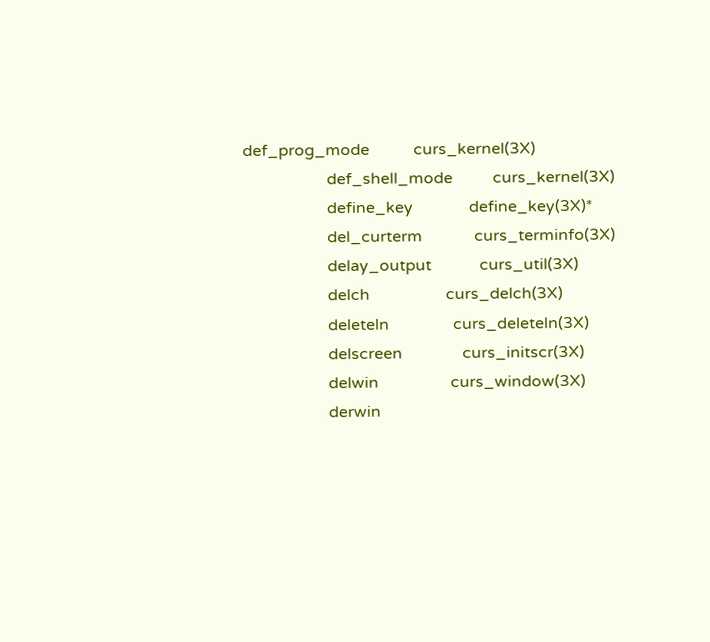def_prog_mode           curs_kernel(3X)
                     def_shell_mode          curs_kernel(3X)
                     define_key              define_key(3X)*
                     del_curterm             curs_terminfo(3X)
                     delay_output            curs_util(3X)
                     delch                   curs_delch(3X)
                     deleteln                curs_deleteln(3X)
                     delscreen               curs_initscr(3X)
                     delwin                  curs_window(3X)
                     derwin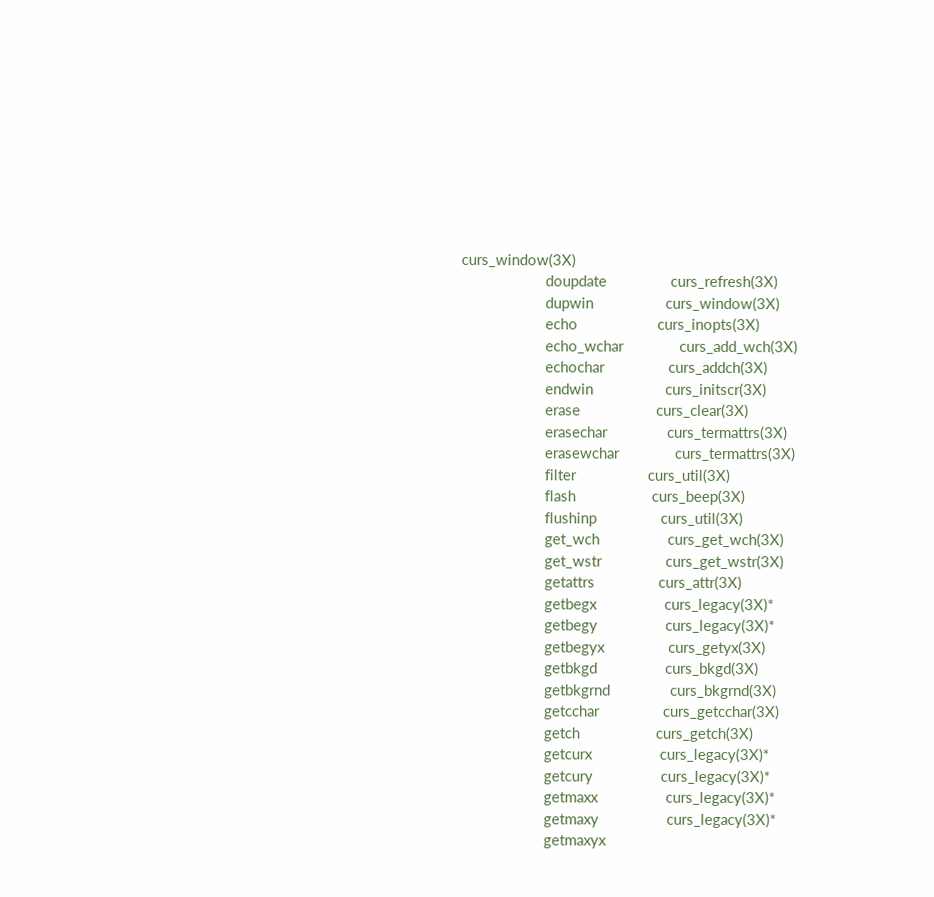curs_window(3X)
                     doupdate                curs_refresh(3X)
                     dupwin                  curs_window(3X)
                     echo                    curs_inopts(3X)
                     echo_wchar              curs_add_wch(3X)
                     echochar                curs_addch(3X)
                     endwin                  curs_initscr(3X)
                     erase                   curs_clear(3X)
                     erasechar               curs_termattrs(3X)
                     erasewchar              curs_termattrs(3X)
                     filter                  curs_util(3X)
                     flash                   curs_beep(3X)
                     flushinp                curs_util(3X)
                     get_wch                 curs_get_wch(3X)
                     get_wstr                curs_get_wstr(3X)
                     getattrs                curs_attr(3X)
                     getbegx                 curs_legacy(3X)*
                     getbegy                 curs_legacy(3X)*
                     getbegyx                curs_getyx(3X)
                     getbkgd                 curs_bkgd(3X)
                     getbkgrnd               curs_bkgrnd(3X)
                     getcchar                curs_getcchar(3X)
                     getch                   curs_getch(3X)
                     getcurx                 curs_legacy(3X)*
                     getcury                 curs_legacy(3X)*
                     getmaxx                 curs_legacy(3X)*
                     getmaxy                 curs_legacy(3X)*
                     getmaxyx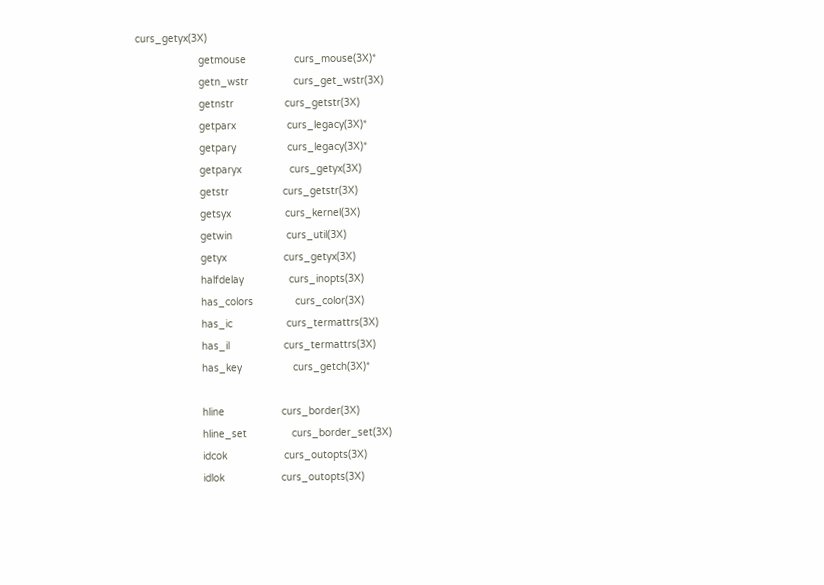curs_getyx(3X)
                     getmouse                curs_mouse(3X)*
                     getn_wstr               curs_get_wstr(3X)
                     getnstr                 curs_getstr(3X)
                     getparx                 curs_legacy(3X)*
                     getpary                 curs_legacy(3X)*
                     getparyx                curs_getyx(3X)
                     getstr                  curs_getstr(3X)
                     getsyx                  curs_kernel(3X)
                     getwin                  curs_util(3X)
                     getyx                   curs_getyx(3X)
                     halfdelay               curs_inopts(3X)
                     has_colors              curs_color(3X)
                     has_ic                  curs_termattrs(3X)
                     has_il                  curs_termattrs(3X)
                     has_key                 curs_getch(3X)*

                     hline                   curs_border(3X)
                     hline_set               curs_border_set(3X)
                     idcok                   curs_outopts(3X)
                     idlok                   curs_outopts(3X)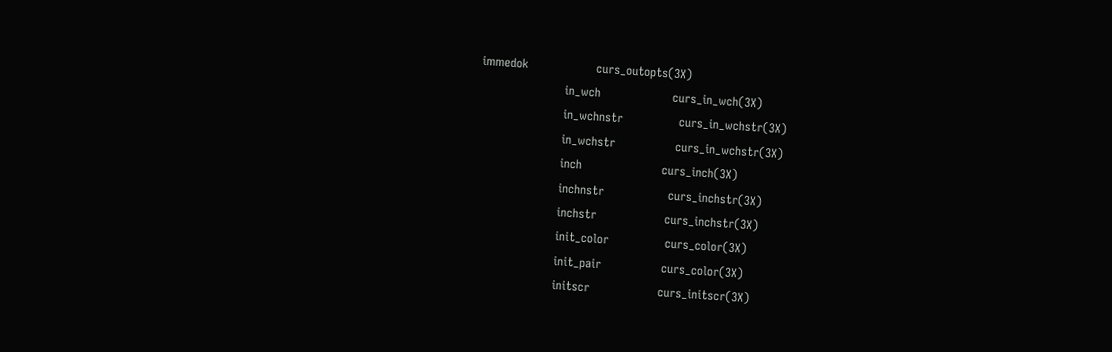immedok                 curs_outopts(3X)
                     in_wch                  curs_in_wch(3X)
                     in_wchnstr              curs_in_wchstr(3X)
                     in_wchstr               curs_in_wchstr(3X)
                     inch                    curs_inch(3X)
                     inchnstr                curs_inchstr(3X)
                     inchstr                 curs_inchstr(3X)
                     init_color              curs_color(3X)
                     init_pair               curs_color(3X)
                     initscr                 curs_initscr(3X)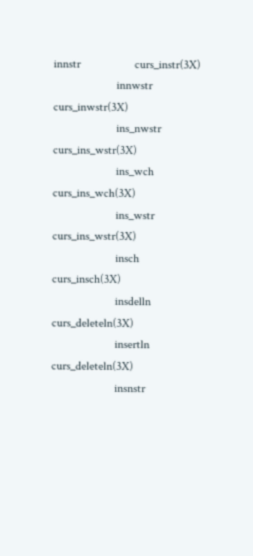innstr                  curs_instr(3X)
                     innwstr                 curs_inwstr(3X)
                     ins_nwstr               curs_ins_wstr(3X)
                     ins_wch                 curs_ins_wch(3X)
                     ins_wstr                curs_ins_wstr(3X)
                     insch                   curs_insch(3X)
                     insdelln                curs_deleteln(3X)
                     insertln                curs_deleteln(3X)
                     insnstr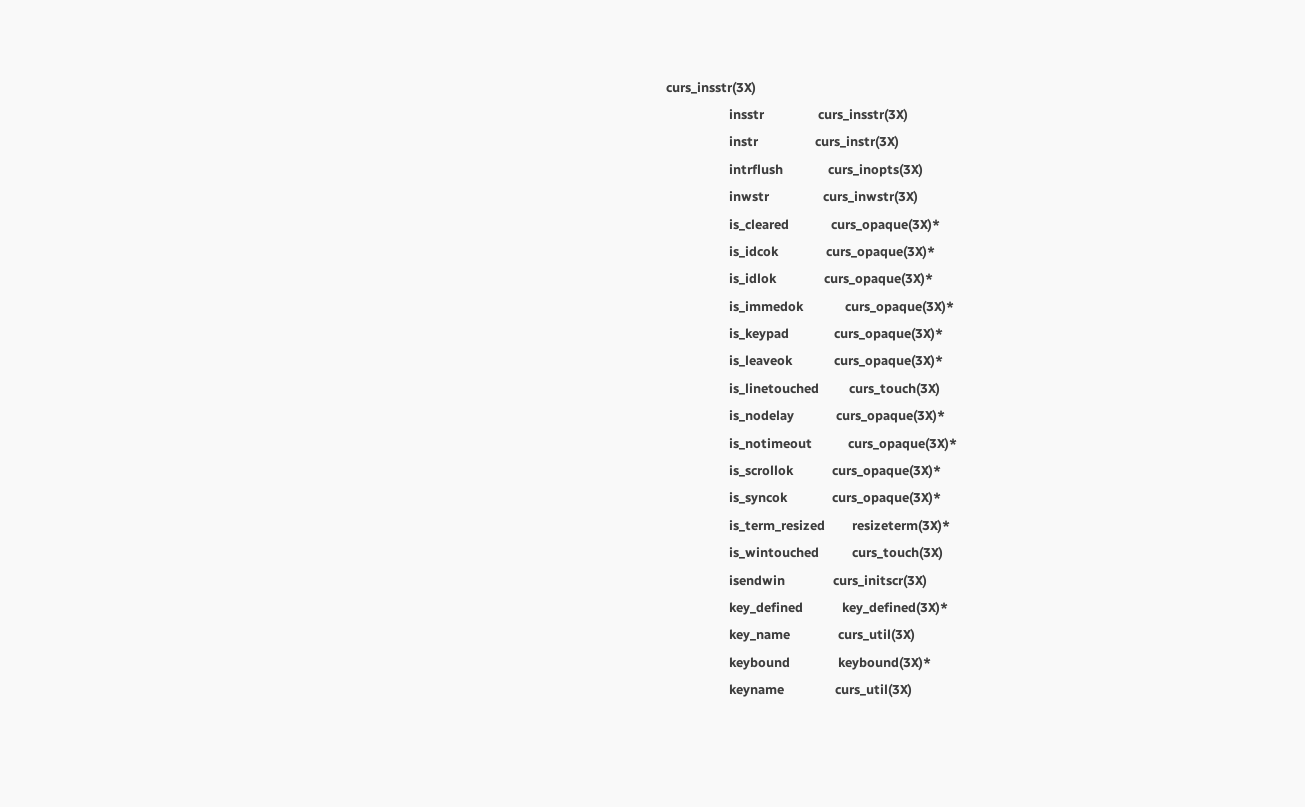curs_insstr(3X)
                     insstr                  curs_insstr(3X)
                     instr                   curs_instr(3X)
                     intrflush               curs_inopts(3X)
                     inwstr                  curs_inwstr(3X)
                     is_cleared              curs_opaque(3X)*
                     is_idcok                curs_opaque(3X)*
                     is_idlok                curs_opaque(3X)*
                     is_immedok              curs_opaque(3X)*
                     is_keypad               curs_opaque(3X)*
                     is_leaveok              curs_opaque(3X)*
                     is_linetouched          curs_touch(3X)
                     is_nodelay              curs_opaque(3X)*
                     is_notimeout            curs_opaque(3X)*
                     is_scrollok             curs_opaque(3X)*
                     is_syncok               curs_opaque(3X)*
                     is_term_resized         resizeterm(3X)*
                     is_wintouched           curs_touch(3X)
                     isendwin                curs_initscr(3X)
                     key_defined             key_defined(3X)*
                     key_name                curs_util(3X)
                     keybound                keybound(3X)*
                     keyname                 curs_util(3X)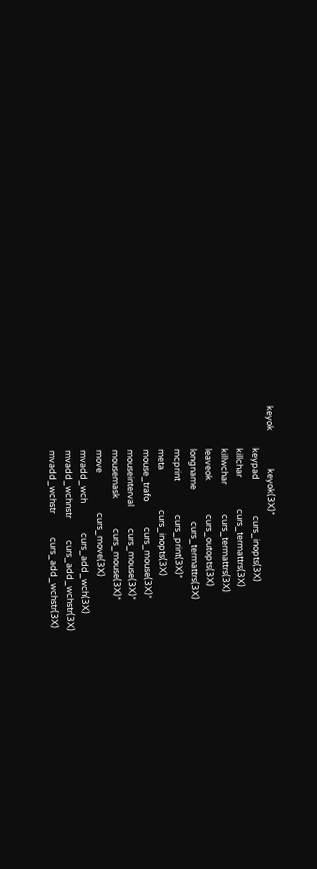keyok                   keyok(3X)*
                     keypad                  curs_inopts(3X)
                     killchar                curs_termattrs(3X)
                     killwchar               curs_termattrs(3X)
                     leaveok                 curs_outopts(3X)
                     longname                curs_termattrs(3X)
                     mcprint                 curs_print(3X)*
                     meta                    curs_inopts(3X)
                     mouse_trafo             curs_mouse(3X)*
                     mouseinterval           curs_mouse(3X)*
                     mousemask               curs_mouse(3X)*
                     move                    curs_move(3X)
                     mvadd_wch               curs_add_wch(3X)
                     mvadd_wchnstr           curs_add_wchstr(3X)
                     mvadd_wchstr            curs_add_wchstr(3X)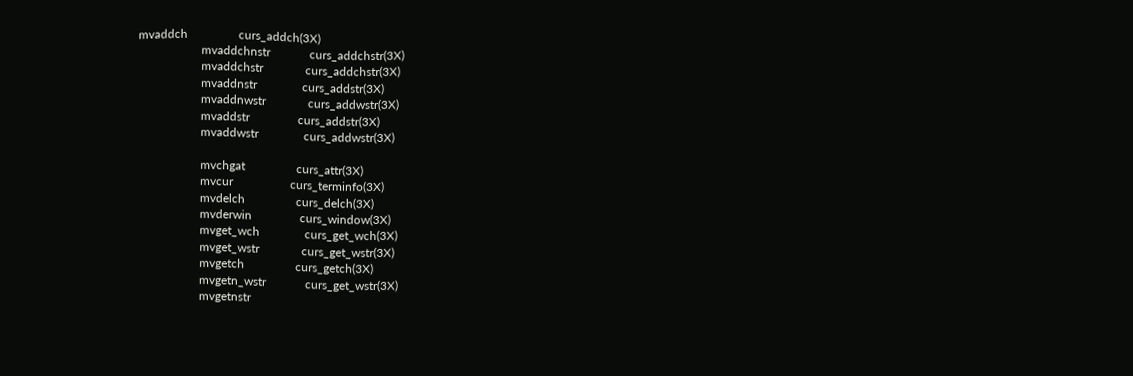mvaddch                 curs_addch(3X)
                     mvaddchnstr             curs_addchstr(3X)
                     mvaddchstr              curs_addchstr(3X)
                     mvaddnstr               curs_addstr(3X)
                     mvaddnwstr              curs_addwstr(3X)
                     mvaddstr                curs_addstr(3X)
                     mvaddwstr               curs_addwstr(3X)

                     mvchgat                 curs_attr(3X)
                     mvcur                   curs_terminfo(3X)
                     mvdelch                 curs_delch(3X)
                     mvderwin                curs_window(3X)
                     mvget_wch               curs_get_wch(3X)
                     mvget_wstr              curs_get_wstr(3X)
                     mvgetch                 curs_getch(3X)
                     mvgetn_wstr             curs_get_wstr(3X)
                     mvgetnstr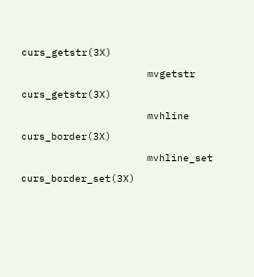curs_getstr(3X)
                     mvgetstr                curs_getstr(3X)
                     mvhline                 curs_border(3X)
                     mvhline_set             curs_border_set(3X)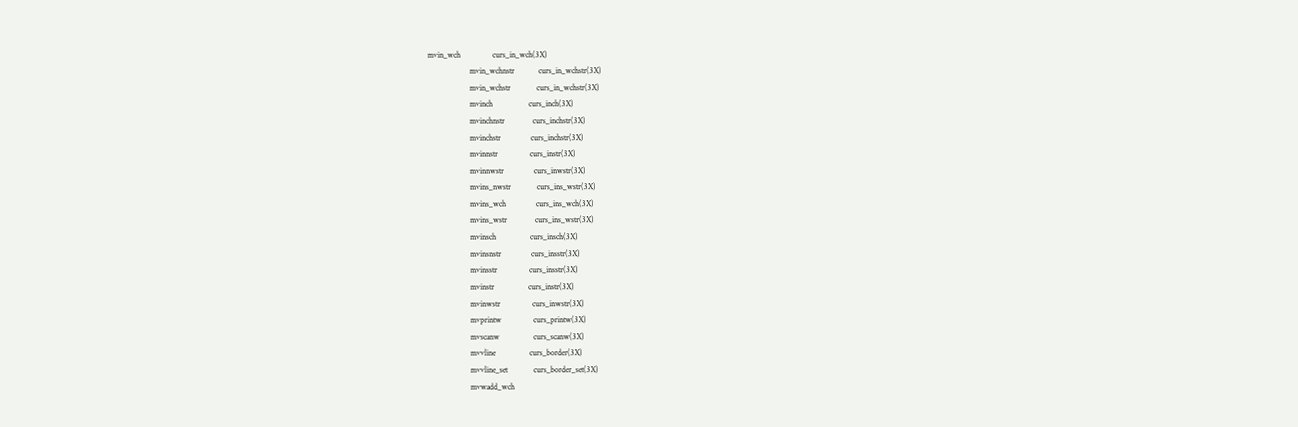mvin_wch                curs_in_wch(3X)
                     mvin_wchnstr            curs_in_wchstr(3X)
                     mvin_wchstr             curs_in_wchstr(3X)
                     mvinch                  curs_inch(3X)
                     mvinchnstr              curs_inchstr(3X)
                     mvinchstr               curs_inchstr(3X)
                     mvinnstr                curs_instr(3X)
                     mvinnwstr               curs_inwstr(3X)
                     mvins_nwstr             curs_ins_wstr(3X)
                     mvins_wch               curs_ins_wch(3X)
                     mvins_wstr              curs_ins_wstr(3X)
                     mvinsch                 curs_insch(3X)
                     mvinsnstr               curs_insstr(3X)
                     mvinsstr                curs_insstr(3X)
                     mvinstr                 curs_instr(3X)
                     mvinwstr                curs_inwstr(3X)
                     mvprintw                curs_printw(3X)
                     mvscanw                 curs_scanw(3X)
                     mvvline                 curs_border(3X)
                     mvvline_set             curs_border_set(3X)
                     mvwadd_wch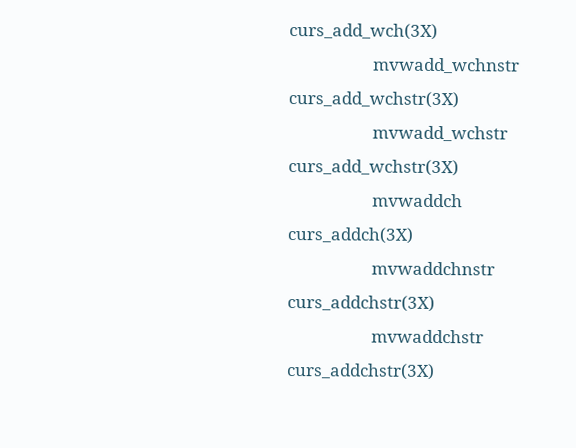curs_add_wch(3X)
                     mvwadd_wchnstr          curs_add_wchstr(3X)
                     mvwadd_wchstr           curs_add_wchstr(3X)
                     mvwaddch                curs_addch(3X)
                     mvwaddchnstr            curs_addchstr(3X)
                     mvwaddchstr             curs_addchstr(3X)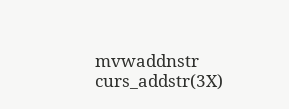mvwaddnstr              curs_addstr(3X)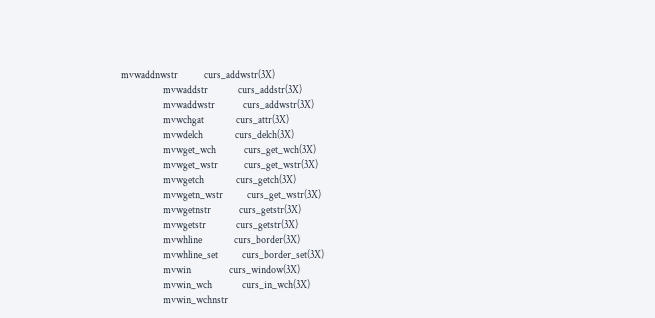mvwaddnwstr             curs_addwstr(3X)
                     mvwaddstr               curs_addstr(3X)
                     mvwaddwstr              curs_addwstr(3X)
                     mvwchgat                curs_attr(3X)
                     mvwdelch                curs_delch(3X)
                     mvwget_wch              curs_get_wch(3X)
                     mvwget_wstr             curs_get_wstr(3X)
                     mvwgetch                curs_getch(3X)
                     mvwgetn_wstr            curs_get_wstr(3X)
                     mvwgetnstr              curs_getstr(3X)
                     mvwgetstr               curs_getstr(3X)
                     mvwhline                curs_border(3X)
                     mvwhline_set            curs_border_set(3X)
                     mvwin                   curs_window(3X)
                     mvwin_wch               curs_in_wch(3X)
                     mvwin_wchnstr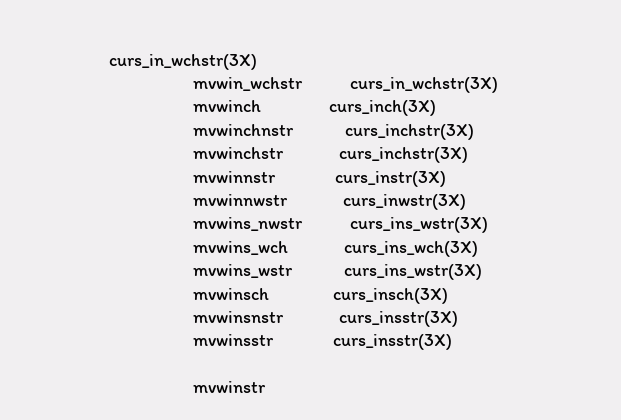curs_in_wchstr(3X)
                     mvwin_wchstr            curs_in_wchstr(3X)
                     mvwinch                 curs_inch(3X)
                     mvwinchnstr             curs_inchstr(3X)
                     mvwinchstr              curs_inchstr(3X)
                     mvwinnstr               curs_instr(3X)
                     mvwinnwstr              curs_inwstr(3X)
                     mvwins_nwstr            curs_ins_wstr(3X)
                     mvwins_wch              curs_ins_wch(3X)
                     mvwins_wstr             curs_ins_wstr(3X)
                     mvwinsch                curs_insch(3X)
                     mvwinsnstr              curs_insstr(3X)
                     mvwinsstr               curs_insstr(3X)

                     mvwinstr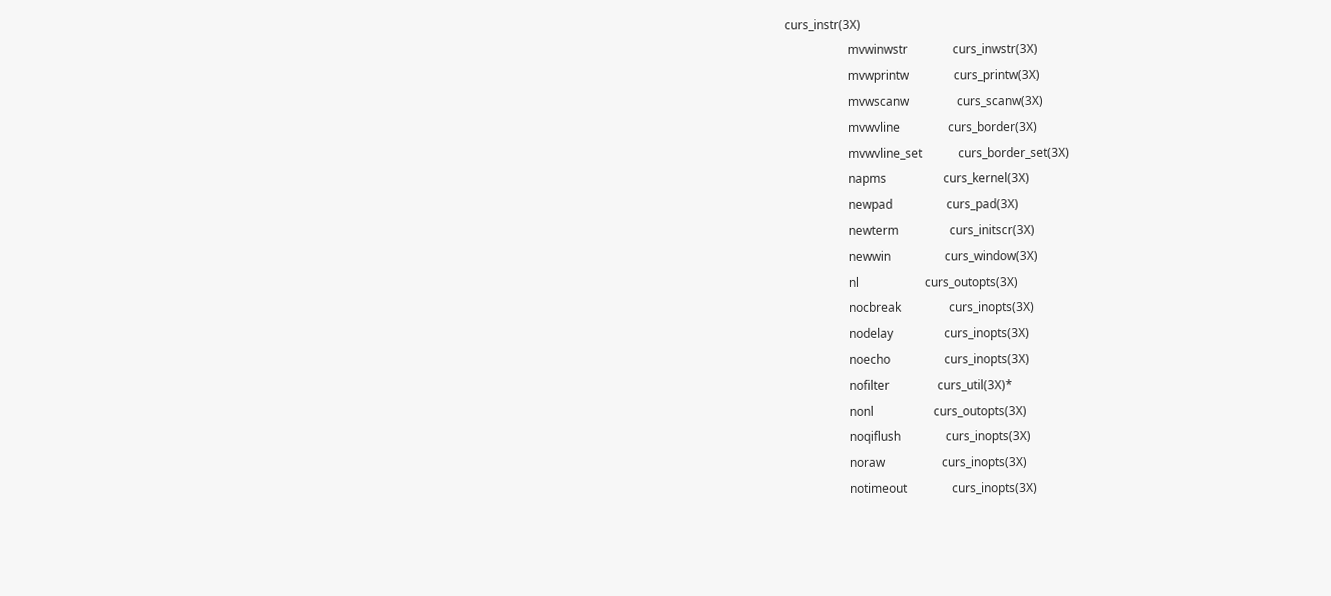curs_instr(3X)
                     mvwinwstr               curs_inwstr(3X)
                     mvwprintw               curs_printw(3X)
                     mvwscanw                curs_scanw(3X)
                     mvwvline                curs_border(3X)
                     mvwvline_set            curs_border_set(3X)
                     napms                   curs_kernel(3X)
                     newpad                  curs_pad(3X)
                     newterm                 curs_initscr(3X)
                     newwin                  curs_window(3X)
                     nl                      curs_outopts(3X)
                     nocbreak                curs_inopts(3X)
                     nodelay                 curs_inopts(3X)
                     noecho                  curs_inopts(3X)
                     nofilter                curs_util(3X)*
                     nonl                    curs_outopts(3X)
                     noqiflush               curs_inopts(3X)
                     noraw                   curs_inopts(3X)
                     notimeout               curs_inopts(3X)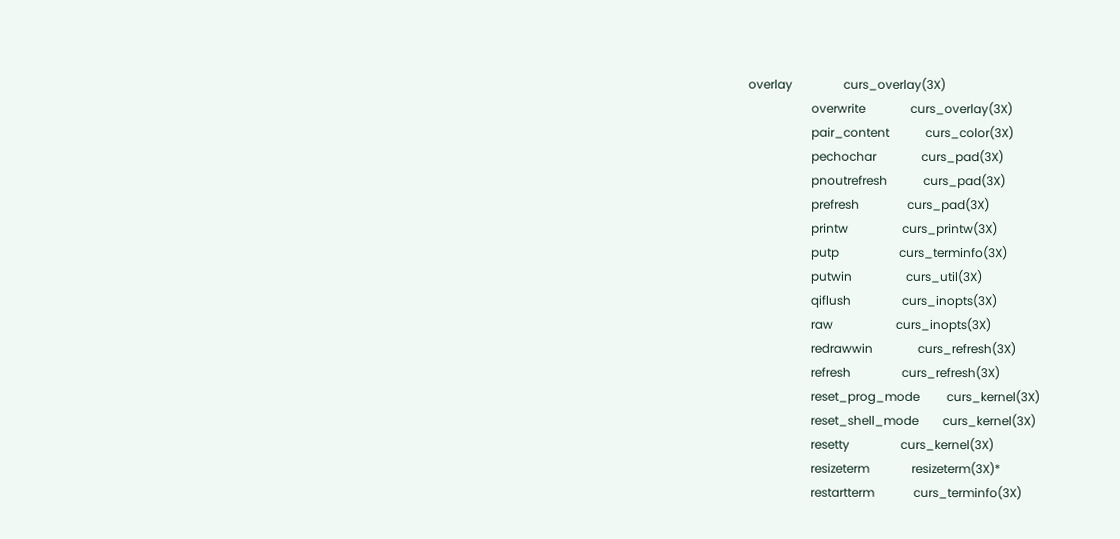overlay                 curs_overlay(3X)
                     overwrite               curs_overlay(3X)
                     pair_content            curs_color(3X)
                     pechochar               curs_pad(3X)
                     pnoutrefresh            curs_pad(3X)
                     prefresh                curs_pad(3X)
                     printw                  curs_printw(3X)
                     putp                    curs_terminfo(3X)
                     putwin                  curs_util(3X)
                     qiflush                 curs_inopts(3X)
                     raw                     curs_inopts(3X)
                     redrawwin               curs_refresh(3X)
                     refresh                 curs_refresh(3X)
                     reset_prog_mode         curs_kernel(3X)
                     reset_shell_mode        curs_kernel(3X)
                     resetty                 curs_kernel(3X)
                     resizeterm              resizeterm(3X)*
                     restartterm             curs_terminfo(3X)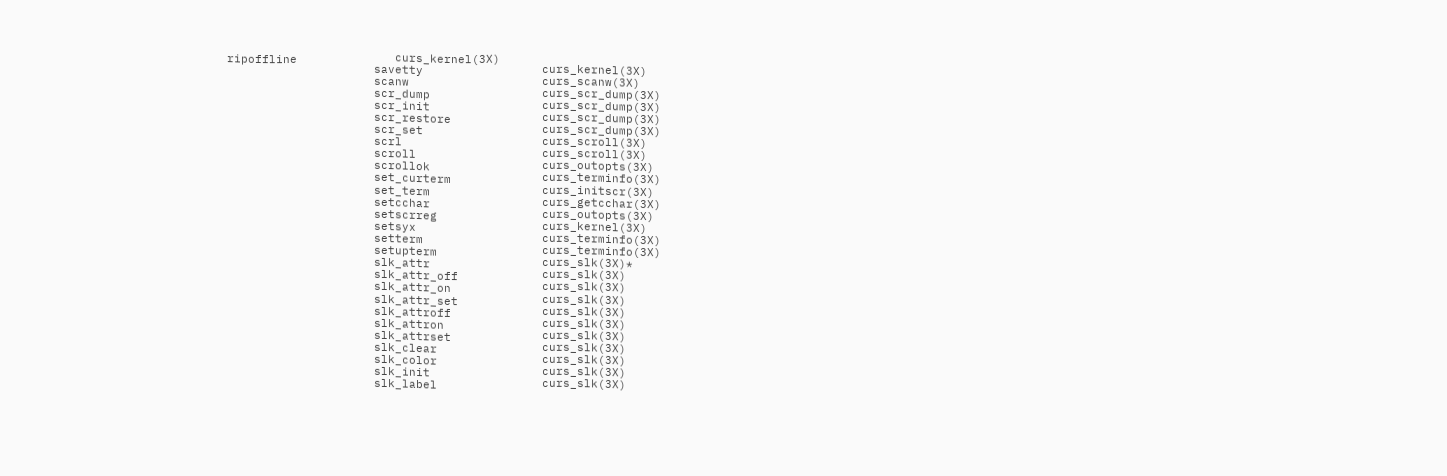ripoffline              curs_kernel(3X)
                     savetty                 curs_kernel(3X)
                     scanw                   curs_scanw(3X)
                     scr_dump                curs_scr_dump(3X)
                     scr_init                curs_scr_dump(3X)
                     scr_restore             curs_scr_dump(3X)
                     scr_set                 curs_scr_dump(3X)
                     scrl                    curs_scroll(3X)
                     scroll                  curs_scroll(3X)
                     scrollok                curs_outopts(3X)
                     set_curterm             curs_terminfo(3X)
                     set_term                curs_initscr(3X)
                     setcchar                curs_getcchar(3X)
                     setscrreg               curs_outopts(3X)
                     setsyx                  curs_kernel(3X)
                     setterm                 curs_terminfo(3X)
                     setupterm               curs_terminfo(3X)
                     slk_attr                curs_slk(3X)*
                     slk_attr_off            curs_slk(3X)
                     slk_attr_on             curs_slk(3X)
                     slk_attr_set            curs_slk(3X)
                     slk_attroff             curs_slk(3X)
                     slk_attron              curs_slk(3X)
                     slk_attrset             curs_slk(3X)
                     slk_clear               curs_slk(3X)
                     slk_color               curs_slk(3X)
                     slk_init                curs_slk(3X)
                     slk_label               curs_slk(3X)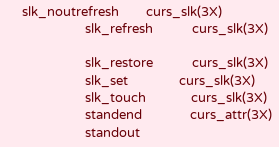slk_noutrefresh         curs_slk(3X)
                     slk_refresh             curs_slk(3X)

                     slk_restore             curs_slk(3X)
                     slk_set                 curs_slk(3X)
                     slk_touch               curs_slk(3X)
                     standend                curs_attr(3X)
                     standout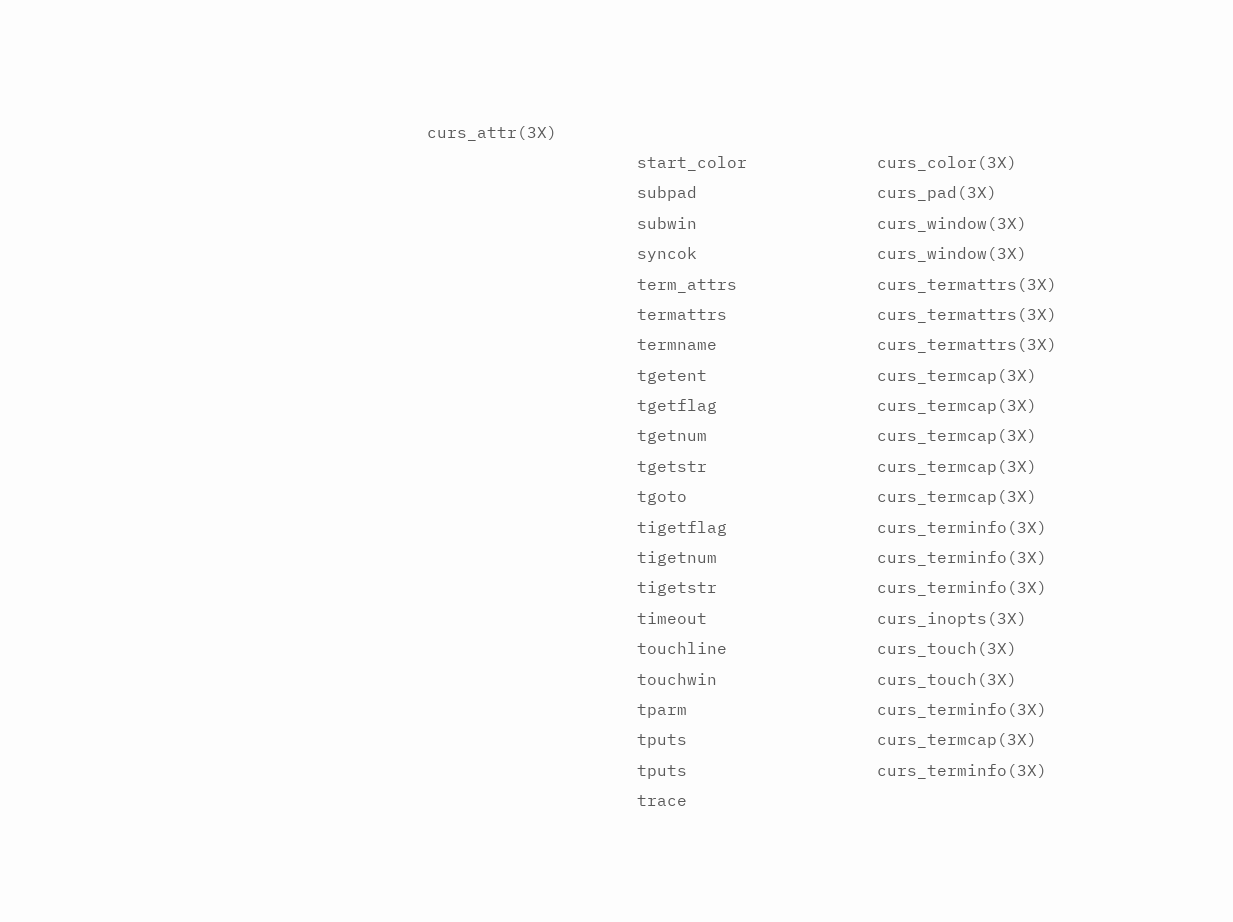curs_attr(3X)
                     start_color             curs_color(3X)
                     subpad                  curs_pad(3X)
                     subwin                  curs_window(3X)
                     syncok                  curs_window(3X)
                     term_attrs              curs_termattrs(3X)
                     termattrs               curs_termattrs(3X)
                     termname                curs_termattrs(3X)
                     tgetent                 curs_termcap(3X)
                     tgetflag                curs_termcap(3X)
                     tgetnum                 curs_termcap(3X)
                     tgetstr                 curs_termcap(3X)
                     tgoto                   curs_termcap(3X)
                     tigetflag               curs_terminfo(3X)
                     tigetnum                curs_terminfo(3X)
                     tigetstr                curs_terminfo(3X)
                     timeout                 curs_inopts(3X)
                     touchline               curs_touch(3X)
                     touchwin                curs_touch(3X)
                     tparm                   curs_terminfo(3X)
                     tputs                   curs_termcap(3X)
                     tputs                   curs_terminfo(3X)
                     trace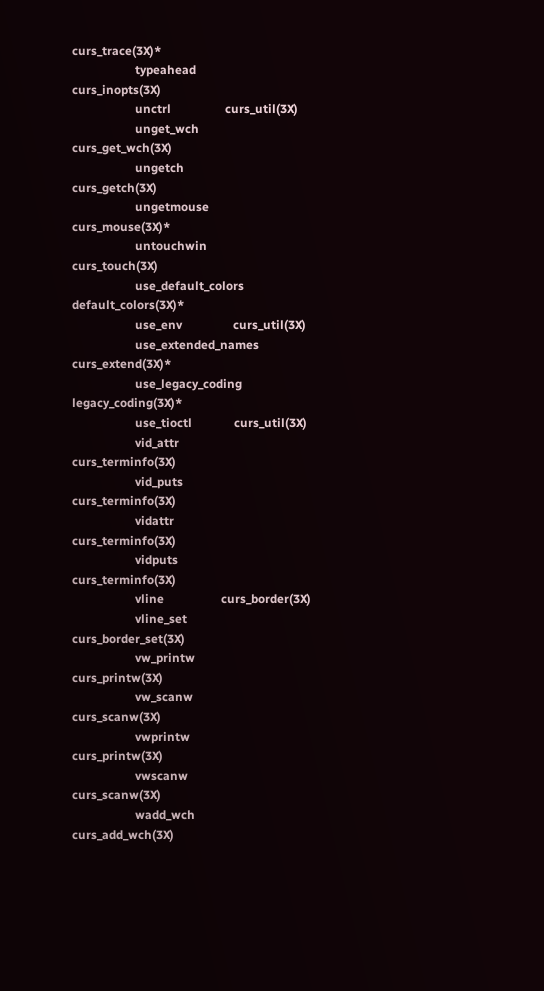curs_trace(3X)*
                     typeahead               curs_inopts(3X)
                     unctrl                  curs_util(3X)
                     unget_wch               curs_get_wch(3X)
                     ungetch                 curs_getch(3X)
                     ungetmouse              curs_mouse(3X)*
                     untouchwin              curs_touch(3X)
                     use_default_colors      default_colors(3X)*
                     use_env                 curs_util(3X)
                     use_extended_names      curs_extend(3X)*
                     use_legacy_coding       legacy_coding(3X)*
                     use_tioctl              curs_util(3X)
                     vid_attr                curs_terminfo(3X)
                     vid_puts                curs_terminfo(3X)
                     vidattr                 curs_terminfo(3X)
                     vidputs                 curs_terminfo(3X)
                     vline                   curs_border(3X)
                     vline_set               curs_border_set(3X)
                     vw_printw               curs_printw(3X)
                     vw_scanw                curs_scanw(3X)
                     vwprintw                curs_printw(3X)
                     vwscanw                 curs_scanw(3X)
                     wadd_wch                curs_add_wch(3X)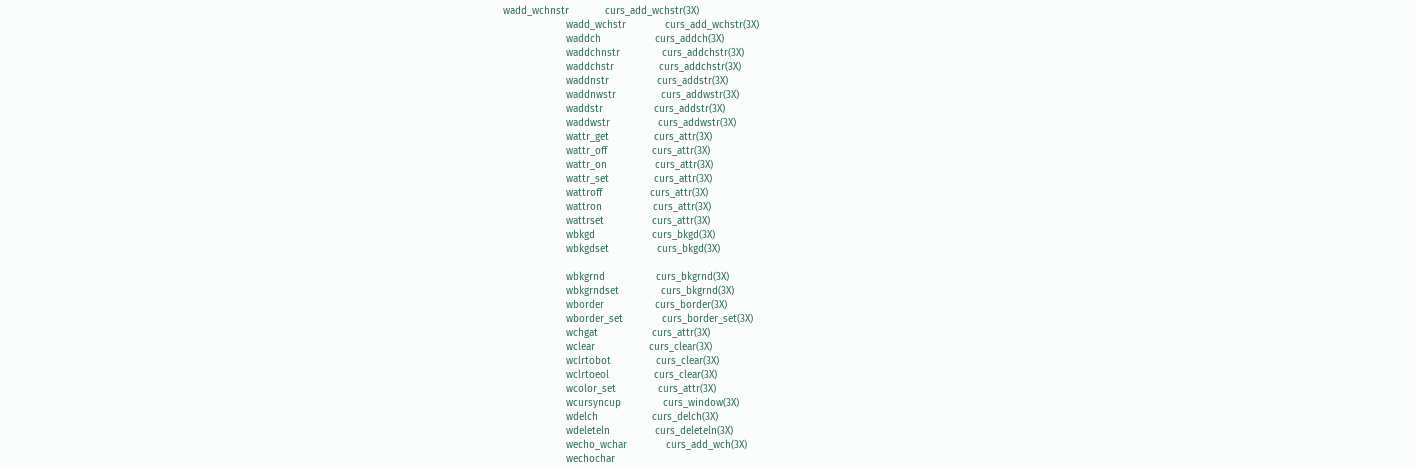wadd_wchnstr            curs_add_wchstr(3X)
                     wadd_wchstr             curs_add_wchstr(3X)
                     waddch                  curs_addch(3X)
                     waddchnstr              curs_addchstr(3X)
                     waddchstr               curs_addchstr(3X)
                     waddnstr                curs_addstr(3X)
                     waddnwstr               curs_addwstr(3X)
                     waddstr                 curs_addstr(3X)
                     waddwstr                curs_addwstr(3X)
                     wattr_get               curs_attr(3X)
                     wattr_off               curs_attr(3X)
                     wattr_on                curs_attr(3X)
                     wattr_set               curs_attr(3X)
                     wattroff                curs_attr(3X)
                     wattron                 curs_attr(3X)
                     wattrset                curs_attr(3X)
                     wbkgd                   curs_bkgd(3X)
                     wbkgdset                curs_bkgd(3X)

                     wbkgrnd                 curs_bkgrnd(3X)
                     wbkgrndset              curs_bkgrnd(3X)
                     wborder                 curs_border(3X)
                     wborder_set             curs_border_set(3X)
                     wchgat                  curs_attr(3X)
                     wclear                  curs_clear(3X)
                     wclrtobot               curs_clear(3X)
                     wclrtoeol               curs_clear(3X)
                     wcolor_set              curs_attr(3X)
                     wcursyncup              curs_window(3X)
                     wdelch                  curs_delch(3X)
                     wdeleteln               curs_deleteln(3X)
                     wecho_wchar             curs_add_wch(3X)
                     wechochar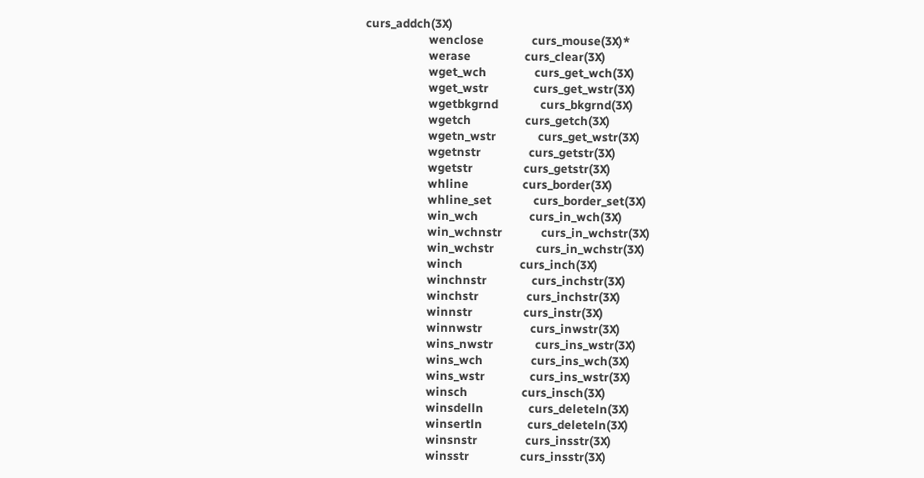curs_addch(3X)
                     wenclose                curs_mouse(3X)*
                     werase                  curs_clear(3X)
                     wget_wch                curs_get_wch(3X)
                     wget_wstr               curs_get_wstr(3X)
                     wgetbkgrnd              curs_bkgrnd(3X)
                     wgetch                  curs_getch(3X)
                     wgetn_wstr              curs_get_wstr(3X)
                     wgetnstr                curs_getstr(3X)
                     wgetstr                 curs_getstr(3X)
                     whline                  curs_border(3X)
                     whline_set              curs_border_set(3X)
                     win_wch                 curs_in_wch(3X)
                     win_wchnstr             curs_in_wchstr(3X)
                     win_wchstr              curs_in_wchstr(3X)
                     winch                   curs_inch(3X)
                     winchnstr               curs_inchstr(3X)
                     winchstr                curs_inchstr(3X)
                     winnstr                 curs_instr(3X)
                     winnwstr                curs_inwstr(3X)
                     wins_nwstr              curs_ins_wstr(3X)
                     wins_wch                curs_ins_wch(3X)
                     wins_wstr               curs_ins_wstr(3X)
                     winsch                  curs_insch(3X)
                     winsdelln               curs_deleteln(3X)
                     winsertln               curs_deleteln(3X)
                     winsnstr                curs_insstr(3X)
                     winsstr                 curs_insstr(3X)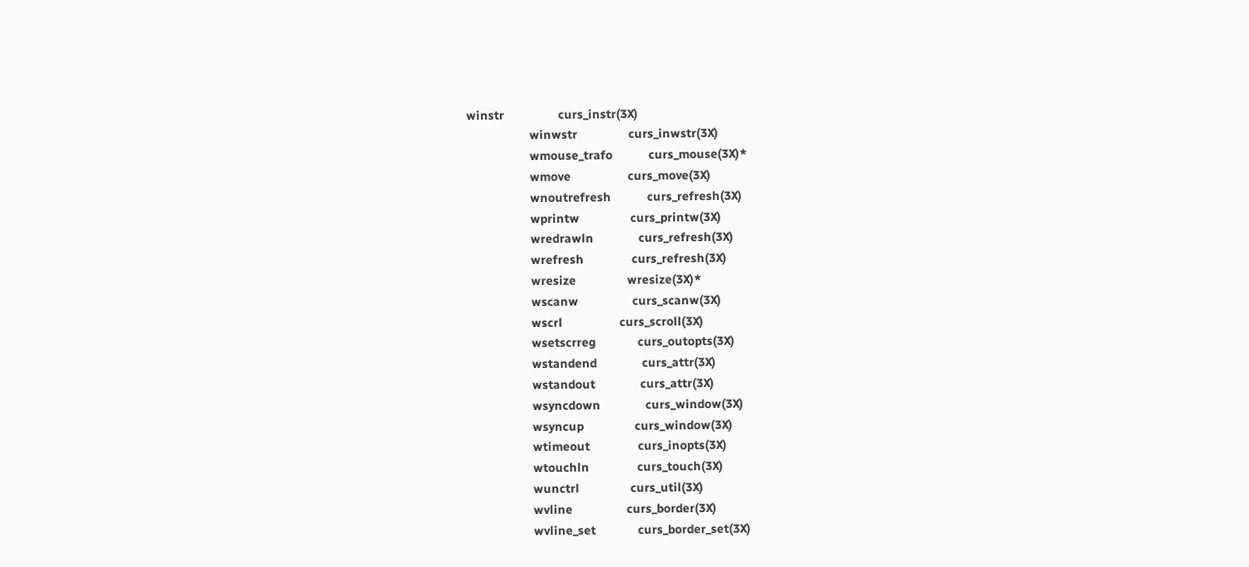winstr                  curs_instr(3X)
                     winwstr                 curs_inwstr(3X)
                     wmouse_trafo            curs_mouse(3X)*
                     wmove                   curs_move(3X)
                     wnoutrefresh            curs_refresh(3X)
                     wprintw                 curs_printw(3X)
                     wredrawln               curs_refresh(3X)
                     wrefresh                curs_refresh(3X)
                     wresize                 wresize(3X)*
                     wscanw                  curs_scanw(3X)
                     wscrl                   curs_scroll(3X)
                     wsetscrreg              curs_outopts(3X)
                     wstandend               curs_attr(3X)
                     wstandout               curs_attr(3X)
                     wsyncdown               curs_window(3X)
                     wsyncup                 curs_window(3X)
                     wtimeout                curs_inopts(3X)
                     wtouchln                curs_touch(3X)
                     wunctrl                 curs_util(3X)
                     wvline                  curs_border(3X)
                     wvline_set              curs_border_set(3X)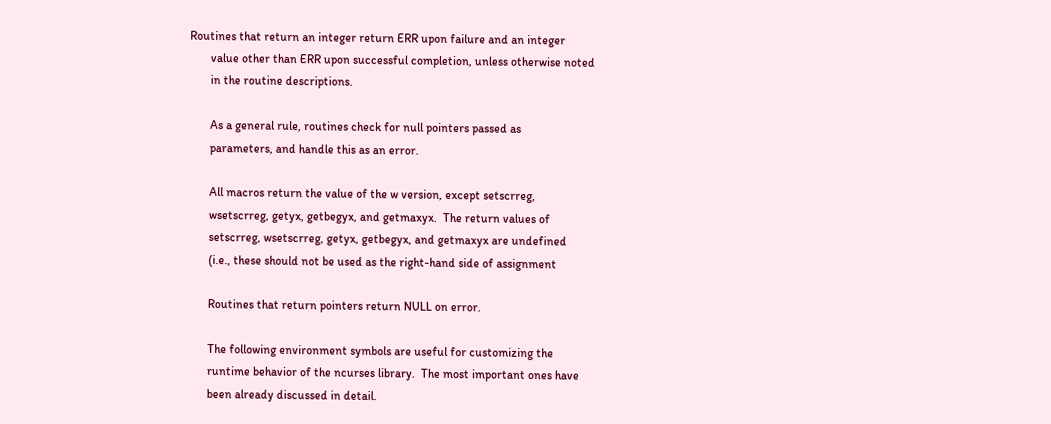Routines that return an integer return ERR upon failure and an integer
       value other than ERR upon successful completion, unless otherwise noted
       in the routine descriptions.

       As a general rule, routines check for null pointers passed as
       parameters, and handle this as an error.

       All macros return the value of the w version, except setscrreg,
       wsetscrreg, getyx, getbegyx, and getmaxyx.  The return values of
       setscrreg, wsetscrreg, getyx, getbegyx, and getmaxyx are undefined
       (i.e., these should not be used as the right-hand side of assignment

       Routines that return pointers return NULL on error.

       The following environment symbols are useful for customizing the
       runtime behavior of the ncurses library.  The most important ones have
       been already discussed in detail.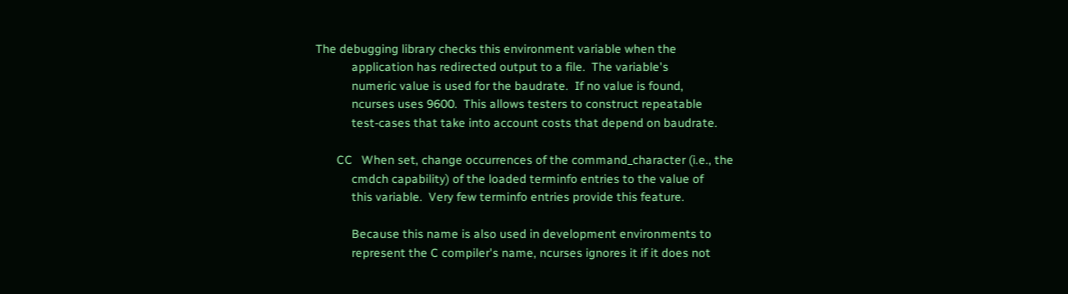The debugging library checks this environment variable when the
            application has redirected output to a file.  The variable's
            numeric value is used for the baudrate.  If no value is found,
            ncurses uses 9600.  This allows testers to construct repeatable
            test-cases that take into account costs that depend on baudrate.

       CC   When set, change occurrences of the command_character (i.e., the
            cmdch capability) of the loaded terminfo entries to the value of
            this variable.  Very few terminfo entries provide this feature.

            Because this name is also used in development environments to
            represent the C compiler's name, ncurses ignores it if it does not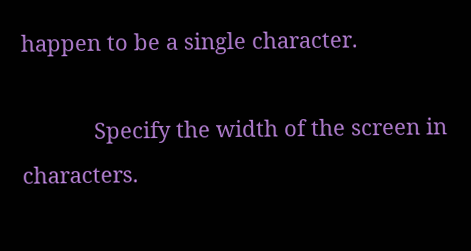happen to be a single character.

            Specify the width of the screen in characters.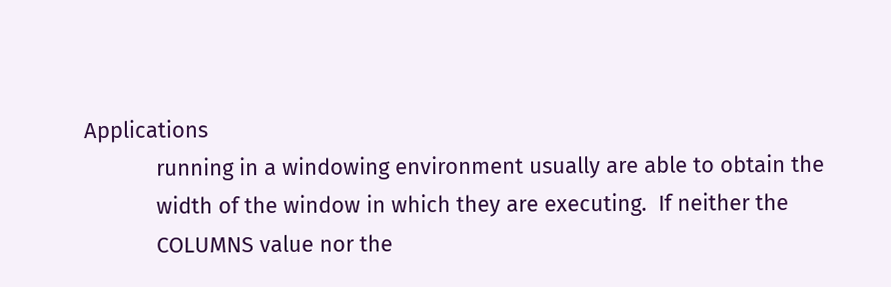Applications
            running in a windowing environment usually are able to obtain the
            width of the window in which they are executing.  If neither the
            COLUMNS value nor the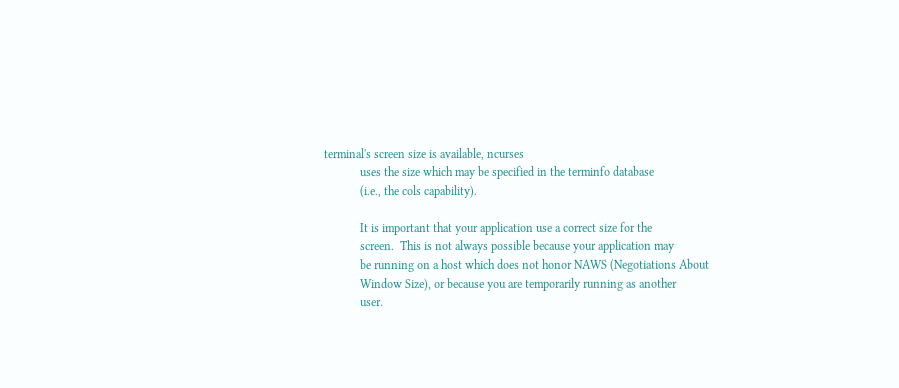terminal's screen size is available, ncurses
            uses the size which may be specified in the terminfo database
            (i.e., the cols capability).

            It is important that your application use a correct size for the
            screen.  This is not always possible because your application may
            be running on a host which does not honor NAWS (Negotiations About
            Window Size), or because you are temporarily running as another
            user.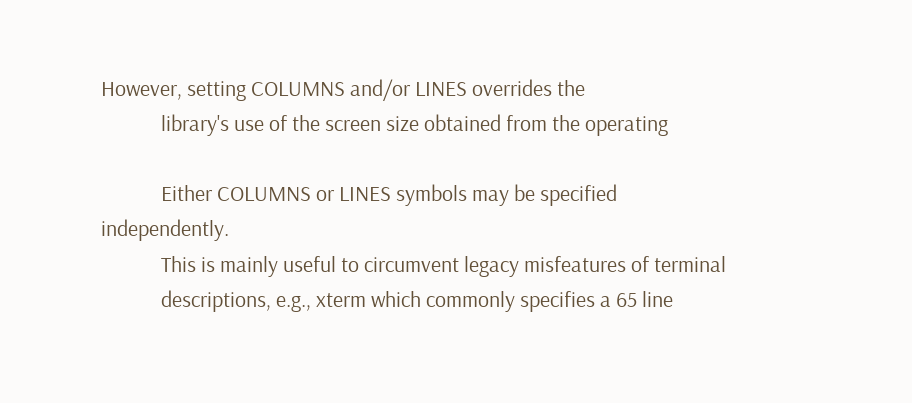However, setting COLUMNS and/or LINES overrides the
            library's use of the screen size obtained from the operating

            Either COLUMNS or LINES symbols may be specified independently.
            This is mainly useful to circumvent legacy misfeatures of terminal
            descriptions, e.g., xterm which commonly specifies a 65 line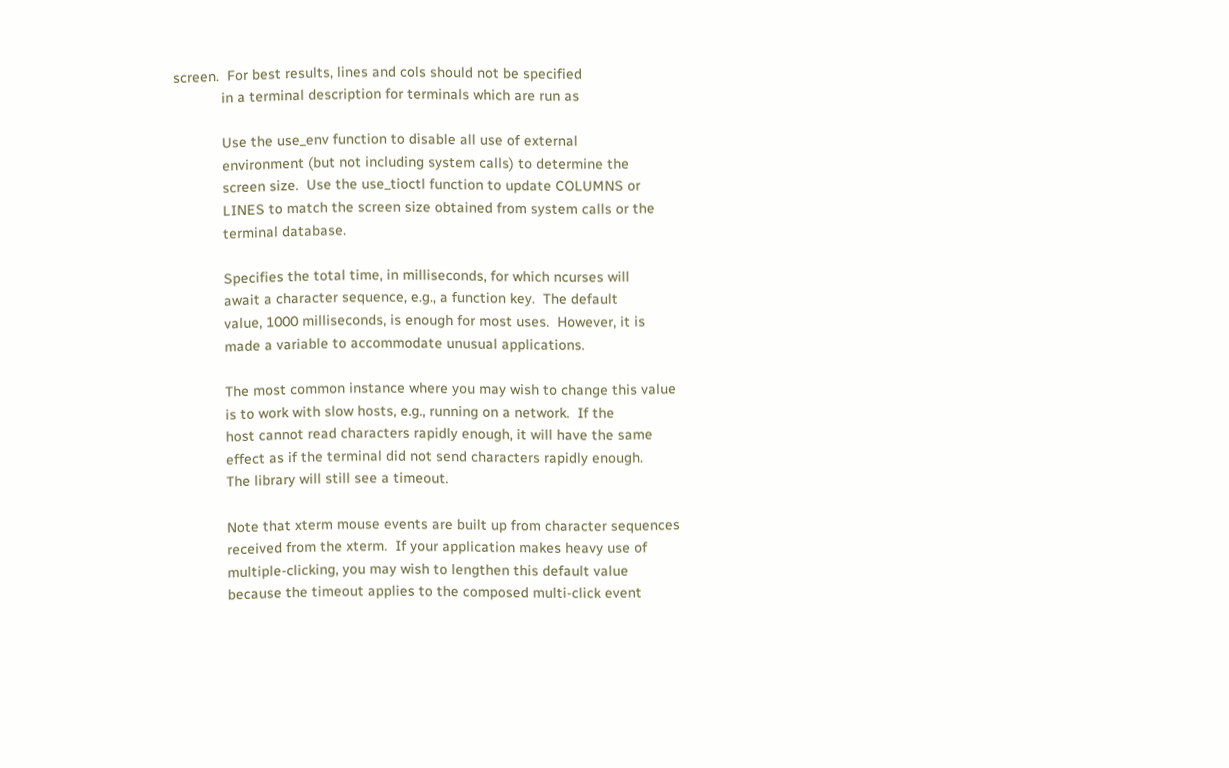screen.  For best results, lines and cols should not be specified
            in a terminal description for terminals which are run as

            Use the use_env function to disable all use of external
            environment (but not including system calls) to determine the
            screen size.  Use the use_tioctl function to update COLUMNS or
            LINES to match the screen size obtained from system calls or the
            terminal database.

            Specifies the total time, in milliseconds, for which ncurses will
            await a character sequence, e.g., a function key.  The default
            value, 1000 milliseconds, is enough for most uses.  However, it is
            made a variable to accommodate unusual applications.

            The most common instance where you may wish to change this value
            is to work with slow hosts, e.g., running on a network.  If the
            host cannot read characters rapidly enough, it will have the same
            effect as if the terminal did not send characters rapidly enough.
            The library will still see a timeout.

            Note that xterm mouse events are built up from character sequences
            received from the xterm.  If your application makes heavy use of
            multiple-clicking, you may wish to lengthen this default value
            because the timeout applies to the composed multi-click event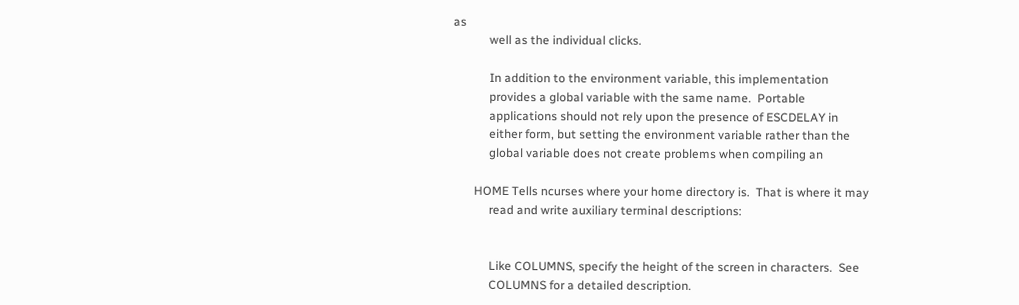as
            well as the individual clicks.

            In addition to the environment variable, this implementation
            provides a global variable with the same name.  Portable
            applications should not rely upon the presence of ESCDELAY in
            either form, but setting the environment variable rather than the
            global variable does not create problems when compiling an

       HOME Tells ncurses where your home directory is.  That is where it may
            read and write auxiliary terminal descriptions:


            Like COLUMNS, specify the height of the screen in characters.  See
            COLUMNS for a detailed description.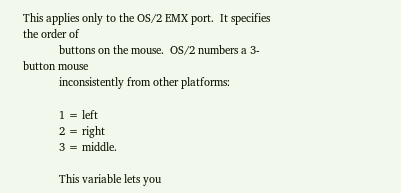This applies only to the OS/2 EMX port.  It specifies the order of
            buttons on the mouse.  OS/2 numbers a 3-button mouse
            inconsistently from other platforms:

            1 = left
            2 = right
            3 = middle.

            This variable lets you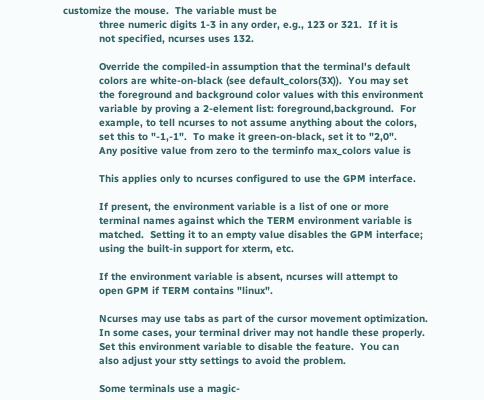customize the mouse.  The variable must be
            three numeric digits 1-3 in any order, e.g., 123 or 321.  If it is
            not specified, ncurses uses 132.

            Override the compiled-in assumption that the terminal's default
            colors are white-on-black (see default_colors(3X)).  You may set
            the foreground and background color values with this environment
            variable by proving a 2-element list: foreground,background.  For
            example, to tell ncurses to not assume anything about the colors,
            set this to "-1,-1".  To make it green-on-black, set it to "2,0".
            Any positive value from zero to the terminfo max_colors value is

            This applies only to ncurses configured to use the GPM interface.

            If present, the environment variable is a list of one or more
            terminal names against which the TERM environment variable is
            matched.  Setting it to an empty value disables the GPM interface;
            using the built-in support for xterm, etc.

            If the environment variable is absent, ncurses will attempt to
            open GPM if TERM contains "linux".

            Ncurses may use tabs as part of the cursor movement optimization.
            In some cases, your terminal driver may not handle these properly.
            Set this environment variable to disable the feature.  You can
            also adjust your stty settings to avoid the problem.

            Some terminals use a magic-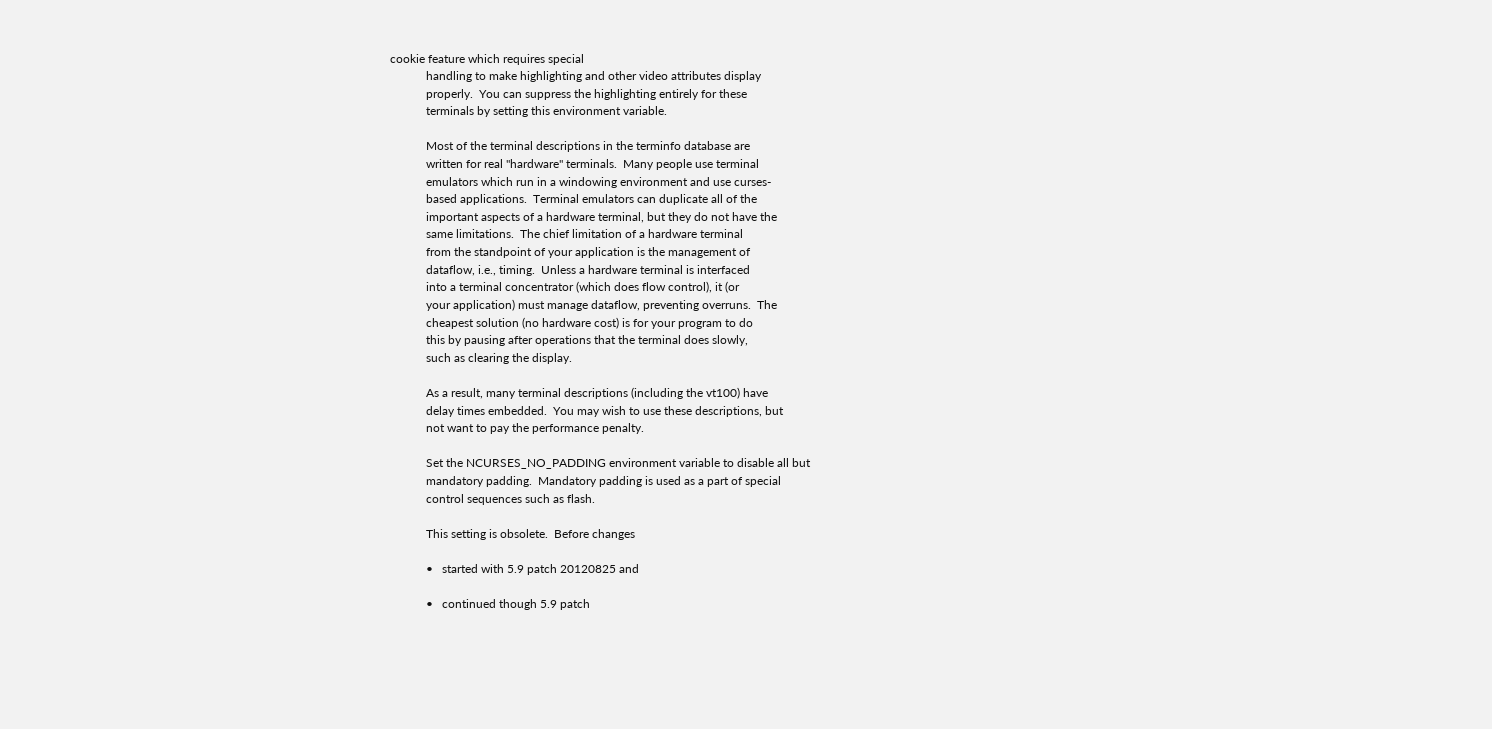cookie feature which requires special
            handling to make highlighting and other video attributes display
            properly.  You can suppress the highlighting entirely for these
            terminals by setting this environment variable.

            Most of the terminal descriptions in the terminfo database are
            written for real "hardware" terminals.  Many people use terminal
            emulators which run in a windowing environment and use curses-
            based applications.  Terminal emulators can duplicate all of the
            important aspects of a hardware terminal, but they do not have the
            same limitations.  The chief limitation of a hardware terminal
            from the standpoint of your application is the management of
            dataflow, i.e., timing.  Unless a hardware terminal is interfaced
            into a terminal concentrator (which does flow control), it (or
            your application) must manage dataflow, preventing overruns.  The
            cheapest solution (no hardware cost) is for your program to do
            this by pausing after operations that the terminal does slowly,
            such as clearing the display.

            As a result, many terminal descriptions (including the vt100) have
            delay times embedded.  You may wish to use these descriptions, but
            not want to pay the performance penalty.

            Set the NCURSES_NO_PADDING environment variable to disable all but
            mandatory padding.  Mandatory padding is used as a part of special
            control sequences such as flash.

            This setting is obsolete.  Before changes

            •   started with 5.9 patch 20120825 and

            •   continued though 5.9 patch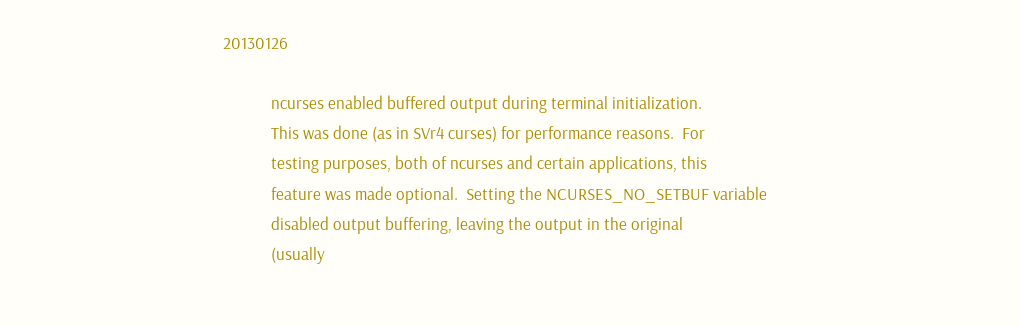20130126

            ncurses enabled buffered output during terminal initialization.
            This was done (as in SVr4 curses) for performance reasons.  For
            testing purposes, both of ncurses and certain applications, this
            feature was made optional.  Setting the NCURSES_NO_SETBUF variable
            disabled output buffering, leaving the output in the original
            (usually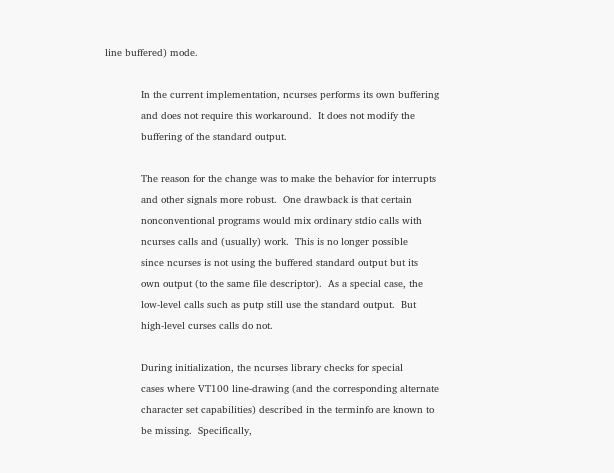line buffered) mode.

            In the current implementation, ncurses performs its own buffering
            and does not require this workaround.  It does not modify the
            buffering of the standard output.

            The reason for the change was to make the behavior for interrupts
            and other signals more robust.  One drawback is that certain
            nonconventional programs would mix ordinary stdio calls with
            ncurses calls and (usually) work.  This is no longer possible
            since ncurses is not using the buffered standard output but its
            own output (to the same file descriptor).  As a special case, the
            low-level calls such as putp still use the standard output.  But
            high-level curses calls do not.

            During initialization, the ncurses library checks for special
            cases where VT100 line-drawing (and the corresponding alternate
            character set capabilities) described in the terminfo are known to
            be missing.  Specifically,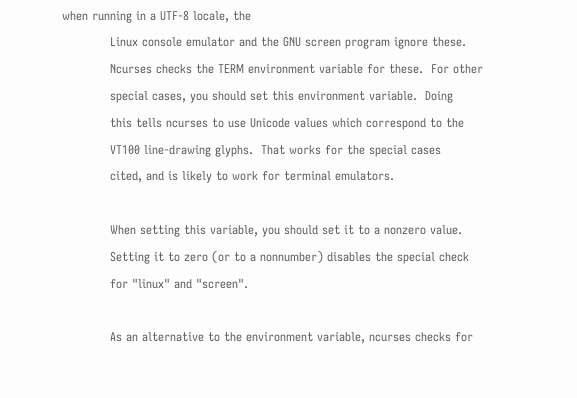when running in a UTF-8 locale, the
            Linux console emulator and the GNU screen program ignore these.
            Ncurses checks the TERM environment variable for these.  For other
            special cases, you should set this environment variable.  Doing
            this tells ncurses to use Unicode values which correspond to the
            VT100 line-drawing glyphs.  That works for the special cases
            cited, and is likely to work for terminal emulators.

            When setting this variable, you should set it to a nonzero value.
            Setting it to zero (or to a nonnumber) disables the special check
            for "linux" and "screen".

            As an alternative to the environment variable, ncurses checks for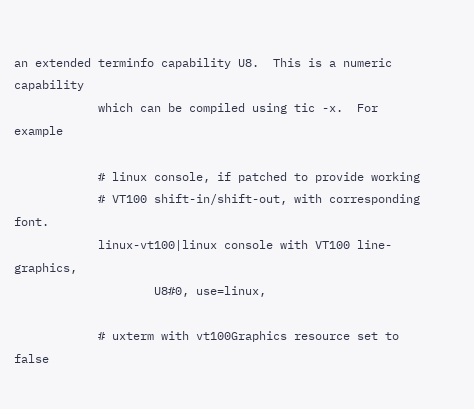an extended terminfo capability U8.  This is a numeric capability
            which can be compiled using tic -x.  For example

            # linux console, if patched to provide working
            # VT100 shift-in/shift-out, with corresponding font.
            linux-vt100|linux console with VT100 line-graphics,
                    U8#0, use=linux,

            # uxterm with vt100Graphics resource set to false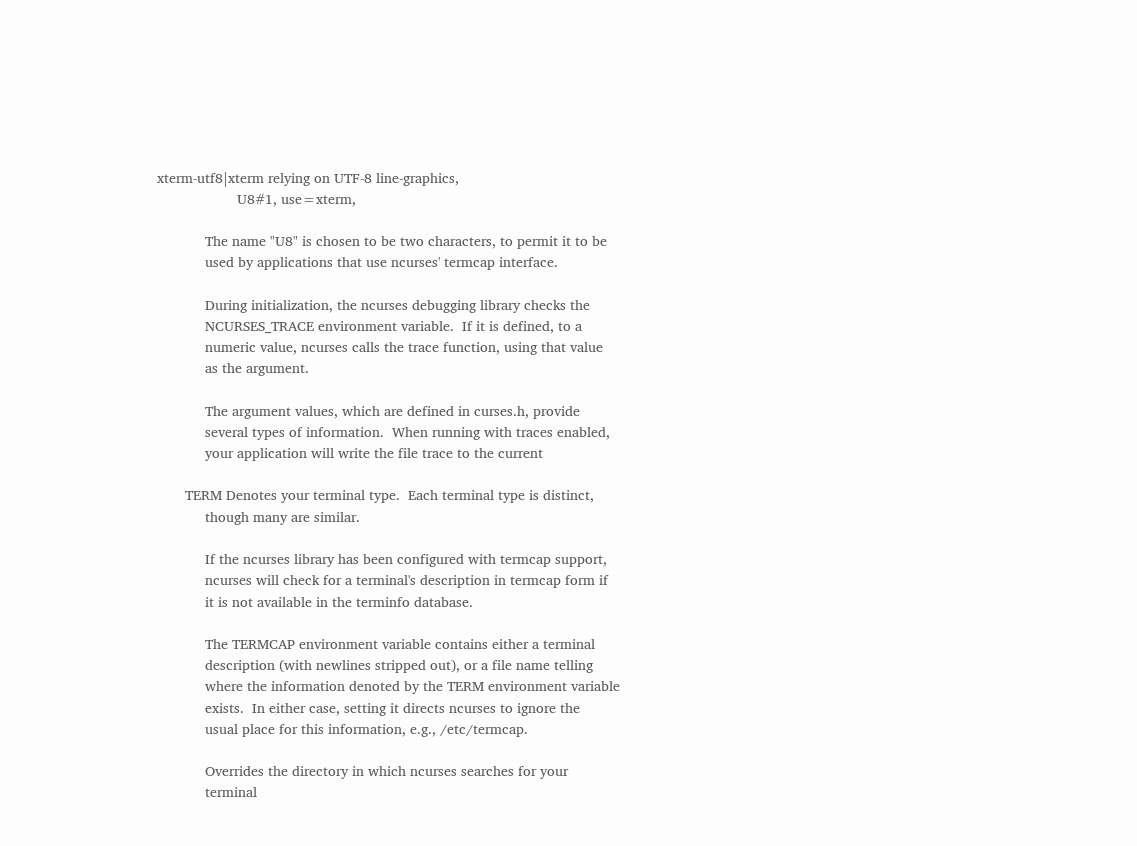xterm-utf8|xterm relying on UTF-8 line-graphics,
                    U8#1, use=xterm,

            The name "U8" is chosen to be two characters, to permit it to be
            used by applications that use ncurses' termcap interface.

            During initialization, the ncurses debugging library checks the
            NCURSES_TRACE environment variable.  If it is defined, to a
            numeric value, ncurses calls the trace function, using that value
            as the argument.

            The argument values, which are defined in curses.h, provide
            several types of information.  When running with traces enabled,
            your application will write the file trace to the current

       TERM Denotes your terminal type.  Each terminal type is distinct,
            though many are similar.

            If the ncurses library has been configured with termcap support,
            ncurses will check for a terminal's description in termcap form if
            it is not available in the terminfo database.

            The TERMCAP environment variable contains either a terminal
            description (with newlines stripped out), or a file name telling
            where the information denoted by the TERM environment variable
            exists.  In either case, setting it directs ncurses to ignore the
            usual place for this information, e.g., /etc/termcap.

            Overrides the directory in which ncurses searches for your
            terminal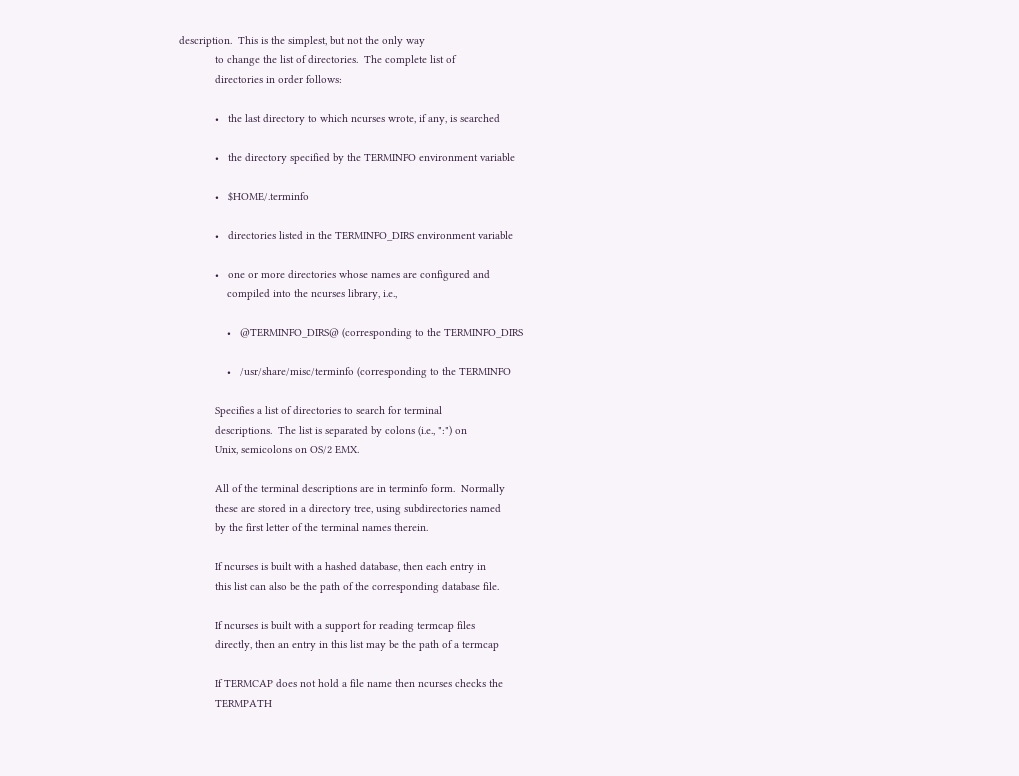description.  This is the simplest, but not the only way
            to change the list of directories.  The complete list of
            directories in order follows:

            •   the last directory to which ncurses wrote, if any, is searched

            •   the directory specified by the TERMINFO environment variable

            •   $HOME/.terminfo

            •   directories listed in the TERMINFO_DIRS environment variable

            •   one or more directories whose names are configured and
                compiled into the ncurses library, i.e.,

                •   @TERMINFO_DIRS@ (corresponding to the TERMINFO_DIRS

                •   /usr/share/misc/terminfo (corresponding to the TERMINFO

            Specifies a list of directories to search for terminal
            descriptions.  The list is separated by colons (i.e., ":") on
            Unix, semicolons on OS/2 EMX.

            All of the terminal descriptions are in terminfo form.  Normally
            these are stored in a directory tree, using subdirectories named
            by the first letter of the terminal names therein.

            If ncurses is built with a hashed database, then each entry in
            this list can also be the path of the corresponding database file.

            If ncurses is built with a support for reading termcap files
            directly, then an entry in this list may be the path of a termcap

            If TERMCAP does not hold a file name then ncurses checks the
            TERMPATH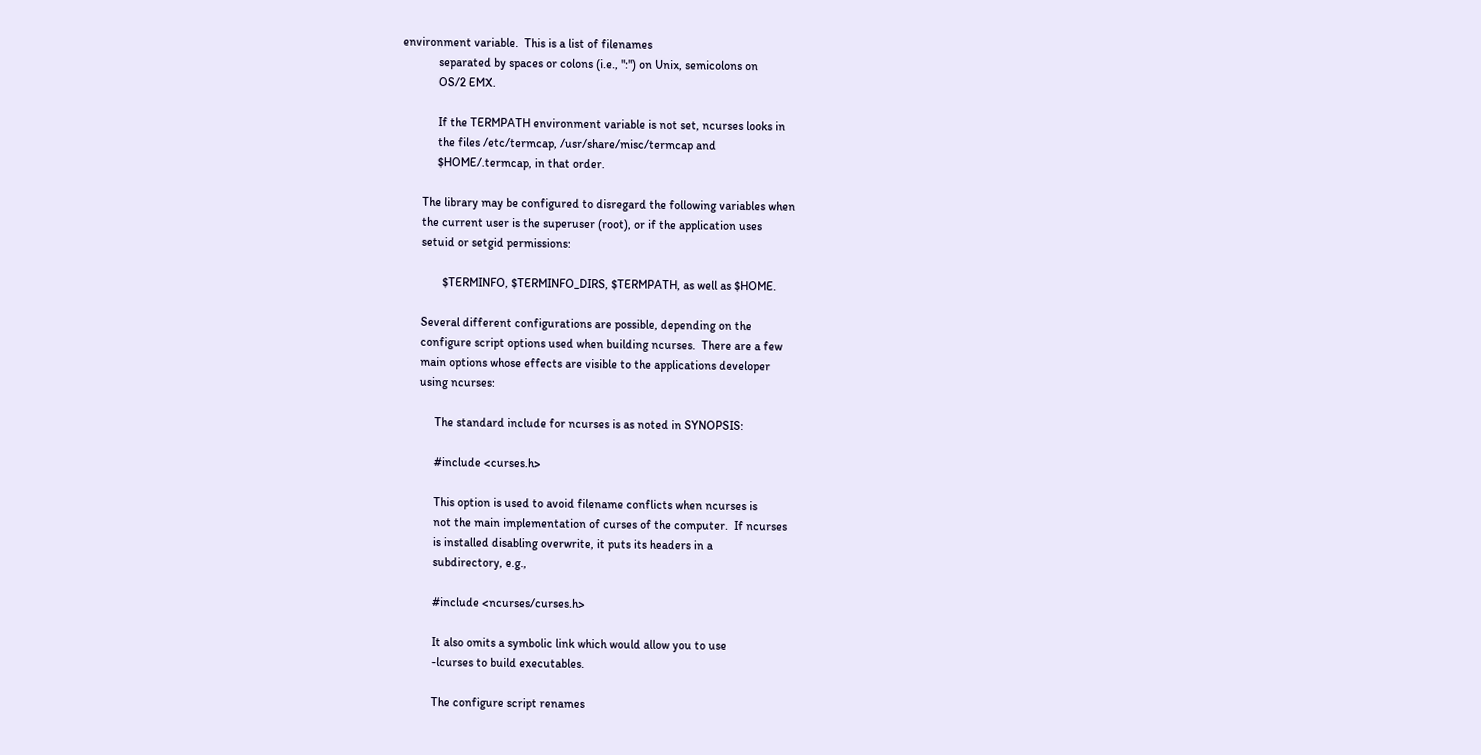environment variable.  This is a list of filenames
            separated by spaces or colons (i.e., ":") on Unix, semicolons on
            OS/2 EMX.

            If the TERMPATH environment variable is not set, ncurses looks in
            the files /etc/termcap, /usr/share/misc/termcap and
            $HOME/.termcap, in that order.

       The library may be configured to disregard the following variables when
       the current user is the superuser (root), or if the application uses
       setuid or setgid permissions:

              $TERMINFO, $TERMINFO_DIRS, $TERMPATH, as well as $HOME.

       Several different configurations are possible, depending on the
       configure script options used when building ncurses.  There are a few
       main options whose effects are visible to the applications developer
       using ncurses:

            The standard include for ncurses is as noted in SYNOPSIS:

            #include <curses.h>

            This option is used to avoid filename conflicts when ncurses is
            not the main implementation of curses of the computer.  If ncurses
            is installed disabling overwrite, it puts its headers in a
            subdirectory, e.g.,

            #include <ncurses/curses.h>

            It also omits a symbolic link which would allow you to use
            -lcurses to build executables.

            The configure script renames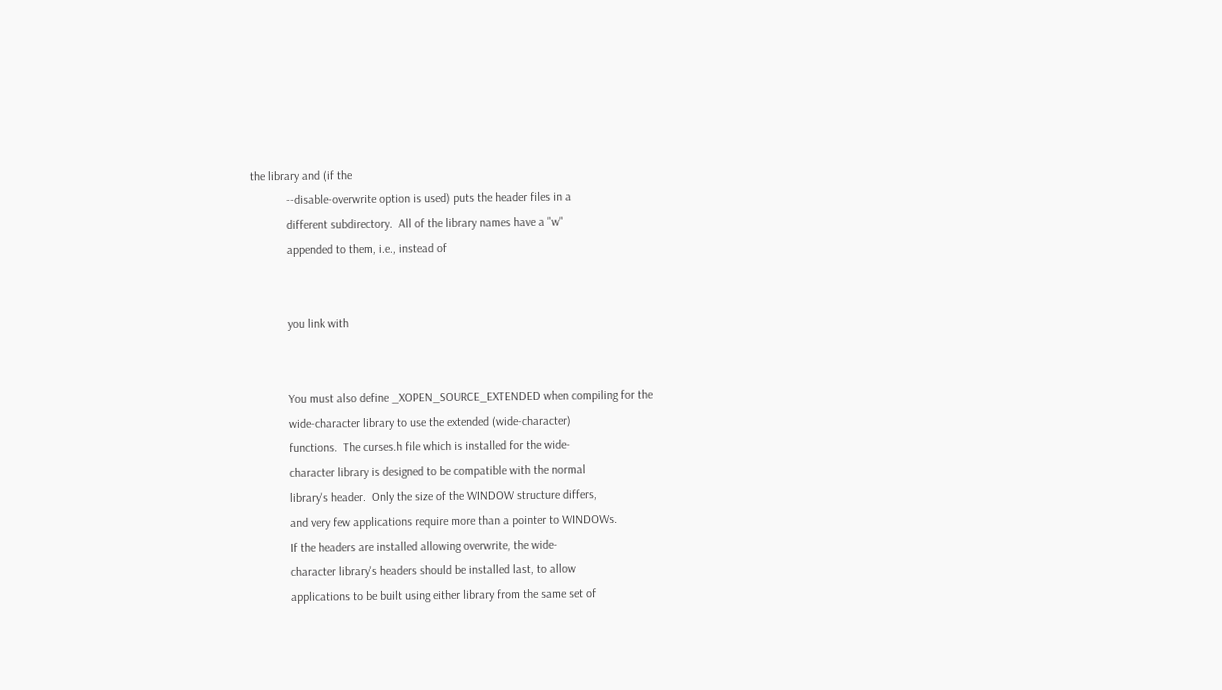the library and (if the
            --disable-overwrite option is used) puts the header files in a
            different subdirectory.  All of the library names have a "w"
            appended to them, i.e., instead of


            you link with


            You must also define _XOPEN_SOURCE_EXTENDED when compiling for the
            wide-character library to use the extended (wide-character)
            functions.  The curses.h file which is installed for the wide-
            character library is designed to be compatible with the normal
            library's header.  Only the size of the WINDOW structure differs,
            and very few applications require more than a pointer to WINDOWs.
            If the headers are installed allowing overwrite, the wide-
            character library's headers should be installed last, to allow
            applications to be built using either library from the same set of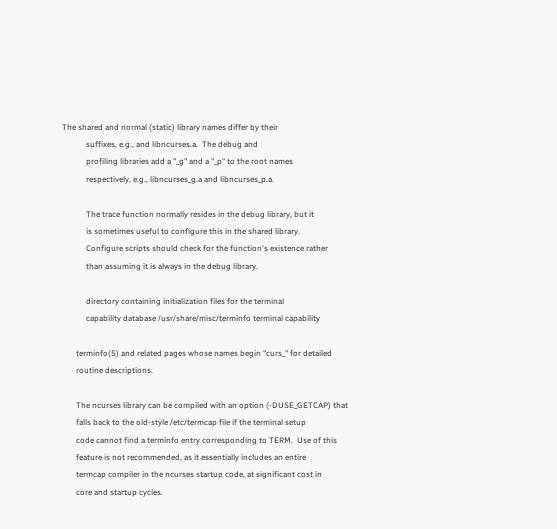The shared and normal (static) library names differ by their
            suffixes, e.g., and libncurses.a.  The debug and
            profiling libraries add a "_g" and a "_p" to the root names
            respectively, e.g., libncurses_g.a and libncurses_p.a.

            The trace function normally resides in the debug library, but it
            is sometimes useful to configure this in the shared library.
            Configure scripts should check for the function's existence rather
            than assuming it is always in the debug library.

            directory containing initialization files for the terminal
            capability database /usr/share/misc/terminfo terminal capability

       terminfo(5) and related pages whose names begin "curs_" for detailed
       routine descriptions.

       The ncurses library can be compiled with an option (-DUSE_GETCAP) that
       falls back to the old-style /etc/termcap file if the terminal setup
       code cannot find a terminfo entry corresponding to TERM.  Use of this
       feature is not recommended, as it essentially includes an entire
       termcap compiler in the ncurses startup code, at significant cost in
       core and startup cycles.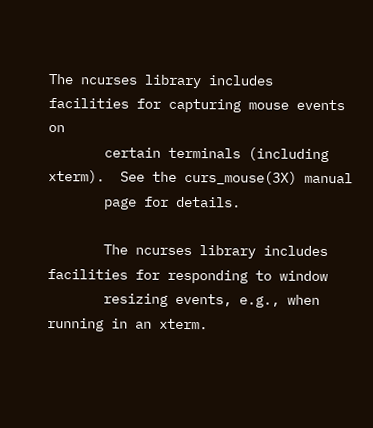The ncurses library includes facilities for capturing mouse events on
       certain terminals (including xterm).  See the curs_mouse(3X) manual
       page for details.

       The ncurses library includes facilities for responding to window
       resizing events, e.g., when running in an xterm.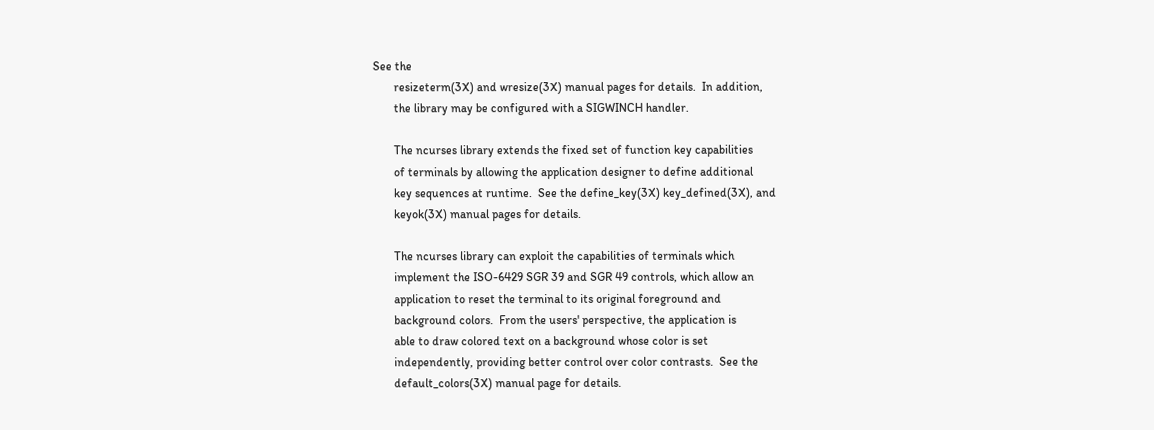See the
       resizeterm(3X) and wresize(3X) manual pages for details.  In addition,
       the library may be configured with a SIGWINCH handler.

       The ncurses library extends the fixed set of function key capabilities
       of terminals by allowing the application designer to define additional
       key sequences at runtime.  See the define_key(3X) key_defined(3X), and
       keyok(3X) manual pages for details.

       The ncurses library can exploit the capabilities of terminals which
       implement the ISO-6429 SGR 39 and SGR 49 controls, which allow an
       application to reset the terminal to its original foreground and
       background colors.  From the users' perspective, the application is
       able to draw colored text on a background whose color is set
       independently, providing better control over color contrasts.  See the
       default_colors(3X) manual page for details.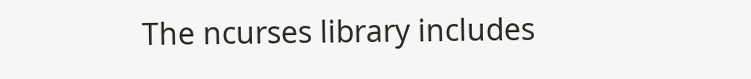The ncurses library includes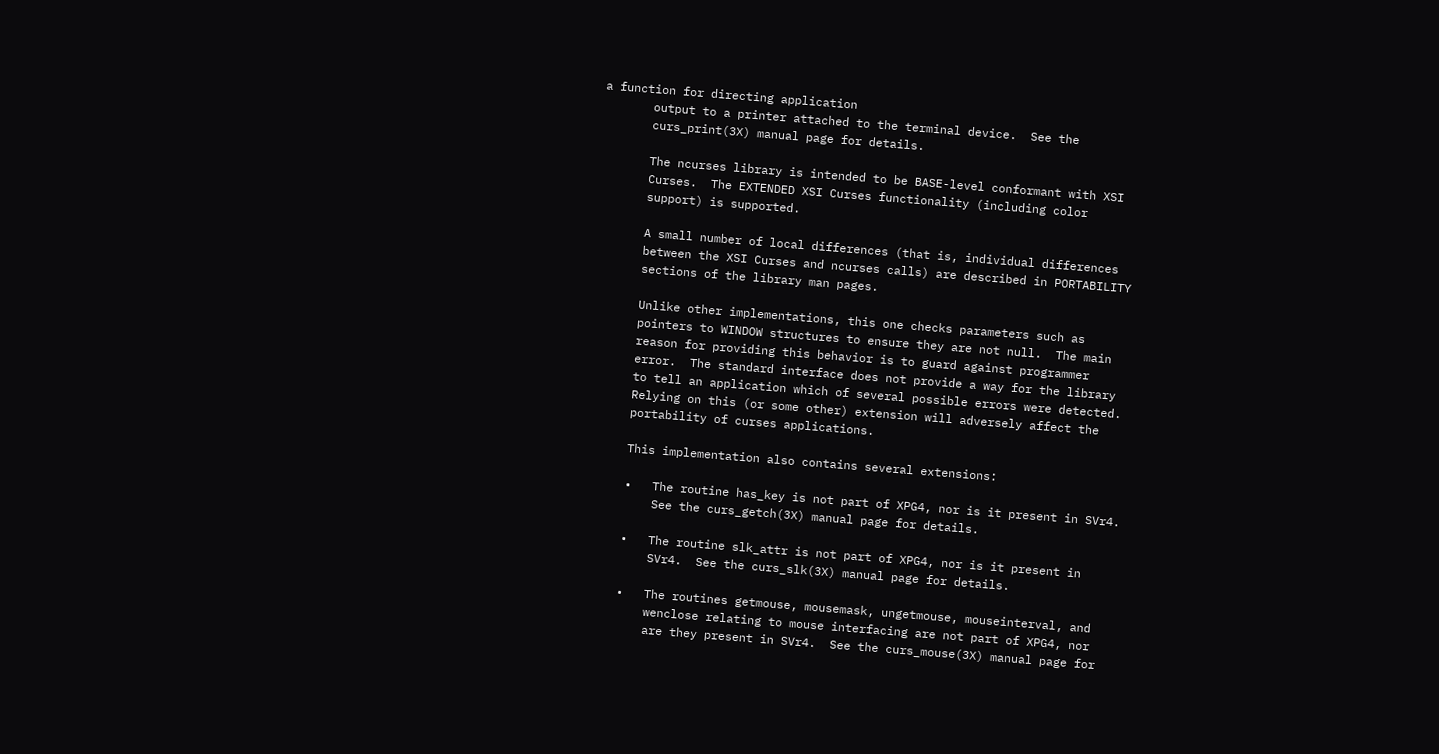a function for directing application
       output to a printer attached to the terminal device.  See the
       curs_print(3X) manual page for details.

       The ncurses library is intended to be BASE-level conformant with XSI
       Curses.  The EXTENDED XSI Curses functionality (including color
       support) is supported.

       A small number of local differences (that is, individual differences
       between the XSI Curses and ncurses calls) are described in PORTABILITY
       sections of the library man pages.

       Unlike other implementations, this one checks parameters such as
       pointers to WINDOW structures to ensure they are not null.  The main
       reason for providing this behavior is to guard against programmer
       error.  The standard interface does not provide a way for the library
       to tell an application which of several possible errors were detected.
       Relying on this (or some other) extension will adversely affect the
       portability of curses applications.

       This implementation also contains several extensions:

       •   The routine has_key is not part of XPG4, nor is it present in SVr4.
           See the curs_getch(3X) manual page for details.

       •   The routine slk_attr is not part of XPG4, nor is it present in
           SVr4.  See the curs_slk(3X) manual page for details.

       •   The routines getmouse, mousemask, ungetmouse, mouseinterval, and
           wenclose relating to mouse interfacing are not part of XPG4, nor
           are they present in SVr4.  See the curs_mouse(3X) manual page for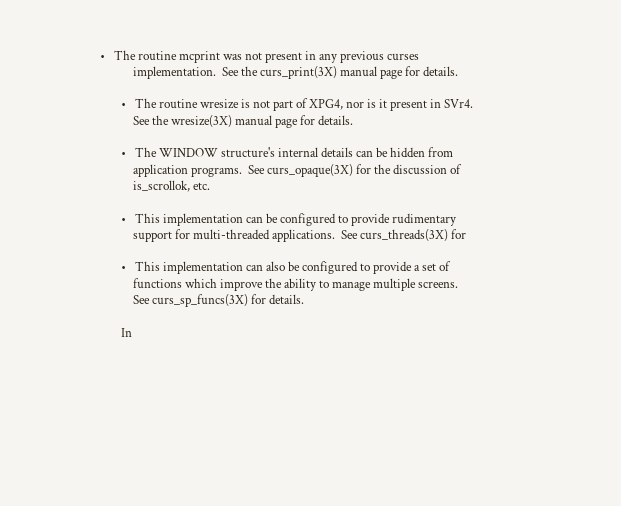•   The routine mcprint was not present in any previous curses
           implementation.  See the curs_print(3X) manual page for details.

       •   The routine wresize is not part of XPG4, nor is it present in SVr4.
           See the wresize(3X) manual page for details.

       •   The WINDOW structure's internal details can be hidden from
           application programs.  See curs_opaque(3X) for the discussion of
           is_scrollok, etc.

       •   This implementation can be configured to provide rudimentary
           support for multi-threaded applications.  See curs_threads(3X) for

       •   This implementation can also be configured to provide a set of
           functions which improve the ability to manage multiple screens.
           See curs_sp_funcs(3X) for details.

       In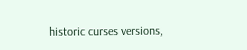historic curses versions,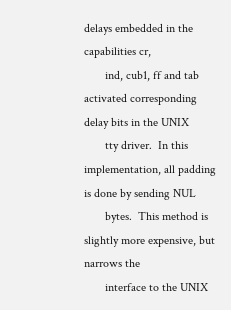delays embedded in the capabilities cr,
       ind, cub1, ff and tab activated corresponding delay bits in the UNIX
       tty driver.  In this implementation, all padding is done by sending NUL
       bytes.  This method is slightly more expensive, but narrows the
       interface to the UNIX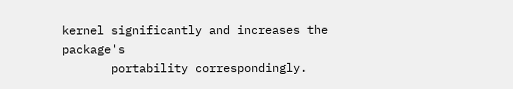kernel significantly and increases the package's
       portability correspondingly.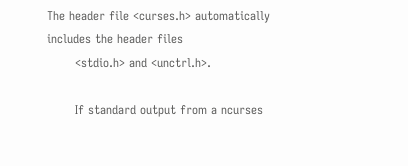The header file <curses.h> automatically includes the header files
       <stdio.h> and <unctrl.h>.

       If standard output from a ncurses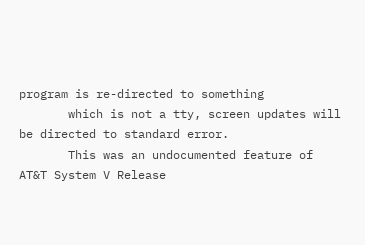program is re-directed to something
       which is not a tty, screen updates will be directed to standard error.
       This was an undocumented feature of AT&T System V Release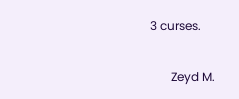3 curses.

       Zeyd M.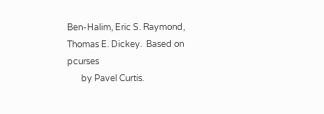Ben-Halim, Eric S. Raymond, Thomas E. Dickey.  Based on pcurses
       by Pavel Curtis.